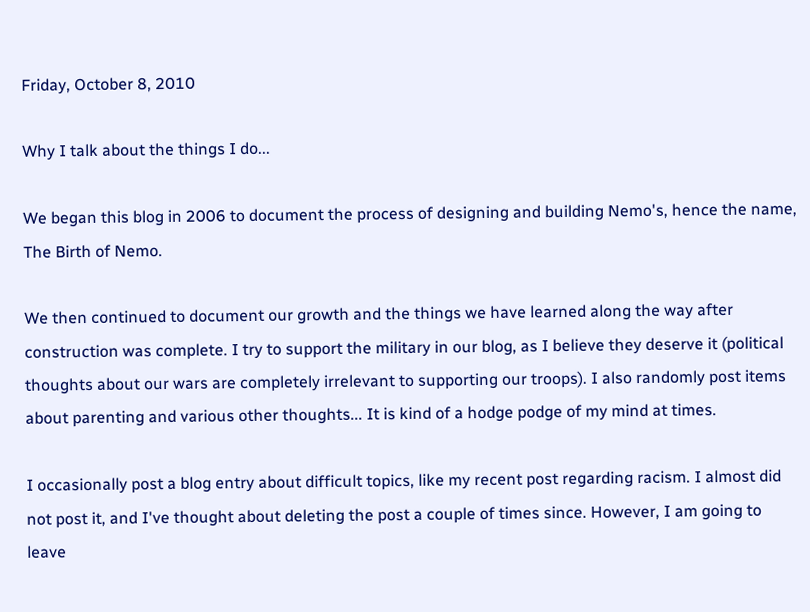Friday, October 8, 2010

Why I talk about the things I do...

We began this blog in 2006 to document the process of designing and building Nemo's, hence the name, The Birth of Nemo.

We then continued to document our growth and the things we have learned along the way after construction was complete. I try to support the military in our blog, as I believe they deserve it (political thoughts about our wars are completely irrelevant to supporting our troops). I also randomly post items about parenting and various other thoughts... It is kind of a hodge podge of my mind at times.

I occasionally post a blog entry about difficult topics, like my recent post regarding racism. I almost did not post it, and I've thought about deleting the post a couple of times since. However, I am going to leave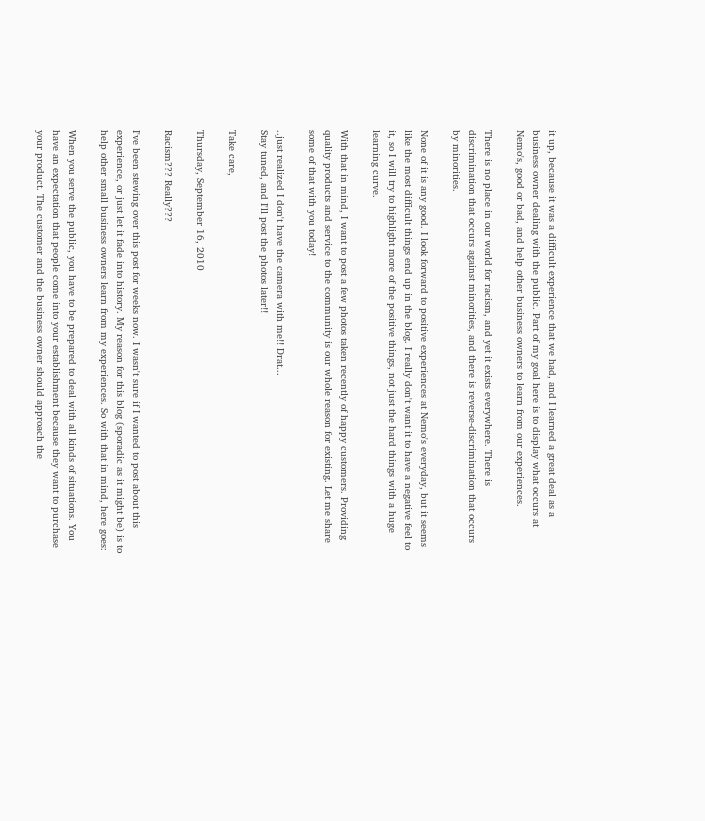it up, because it was a difficult experience that we had, and I learned a great deal as a business owner dealing with the public. Part of my goal here is to display what occurs at Nemo's, good or bad, and help other business owners to learn from our experiences.

There is no place in our world for racism, and yet it exists everywhere. There is discrimination that occurs against minorities, and there is reverse-discrimination that occurs by minorities.

None of it is any good. I look forward to positive experiences at Nemo's everyday, but it seems like the most difficult things end up in the blog. I really don't want it to have a negative feel to it, so I will try to highlight more of the positive things, not just the hard things with a huge learning curve.

With that in mind, I want to post a few photos taken recently of happy customers. Providing quality products and service to the community is our whole reason for existing. Let me share some of that with you today!

..just realized I don't have the camera with me!! Drat...
Stay tuned, and I'll post the photos later!!

Take care,

Thursday, September 16, 2010

Racism??? Really???

I've been stewing over this post for weeks now. I wasn't sure if I wanted to post about this experience, or just let it fade into history. My reason for this blog (sporadic as it might be) is to help other small business owners learn from my experiences. So with that in mind, here goes:

When you serve the public, you have to be prepared to deal with all kinds of situations. You have an expectation that people come into your establishment because they want to purchase your product. The customer and the business owner should approach the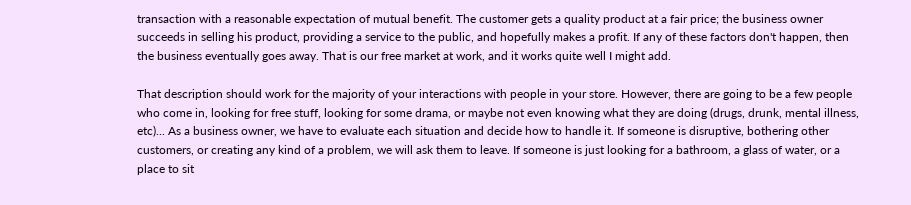transaction with a reasonable expectation of mutual benefit. The customer gets a quality product at a fair price; the business owner succeeds in selling his product, providing a service to the public, and hopefully makes a profit. If any of these factors don't happen, then the business eventually goes away. That is our free market at work, and it works quite well I might add.

That description should work for the majority of your interactions with people in your store. However, there are going to be a few people who come in, looking for free stuff, looking for some drama, or maybe not even knowing what they are doing (drugs, drunk, mental illness, etc)... As a business owner, we have to evaluate each situation and decide how to handle it. If someone is disruptive, bothering other customers, or creating any kind of a problem, we will ask them to leave. If someone is just looking for a bathroom, a glass of water, or a place to sit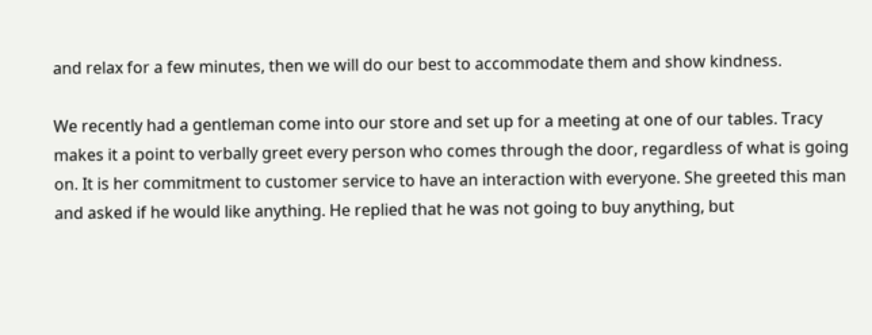and relax for a few minutes, then we will do our best to accommodate them and show kindness.

We recently had a gentleman come into our store and set up for a meeting at one of our tables. Tracy makes it a point to verbally greet every person who comes through the door, regardless of what is going on. It is her commitment to customer service to have an interaction with everyone. She greeted this man and asked if he would like anything. He replied that he was not going to buy anything, but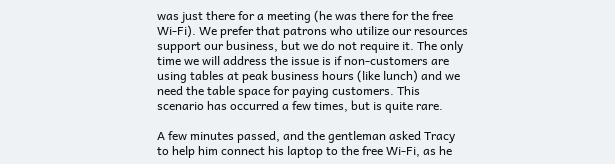was just there for a meeting (he was there for the free Wi-Fi). We prefer that patrons who utilize our resources support our business, but we do not require it. The only time we will address the issue is if non-customers are using tables at peak business hours (like lunch) and we need the table space for paying customers. This scenario has occurred a few times, but is quite rare.

A few minutes passed, and the gentleman asked Tracy to help him connect his laptop to the free Wi-Fi, as he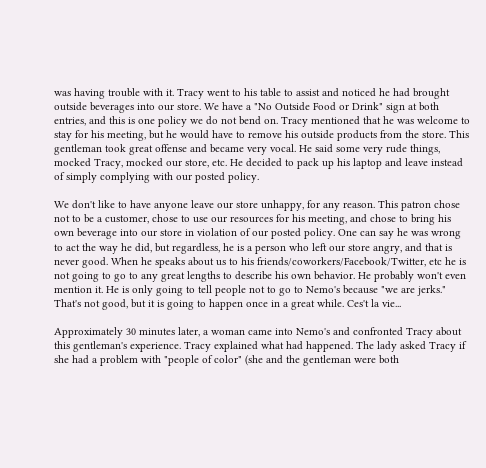was having trouble with it. Tracy went to his table to assist and noticed he had brought outside beverages into our store. We have a "No Outside Food or Drink" sign at both entries, and this is one policy we do not bend on. Tracy mentioned that he was welcome to stay for his meeting, but he would have to remove his outside products from the store. This gentleman took great offense and became very vocal. He said some very rude things, mocked Tracy, mocked our store, etc. He decided to pack up his laptop and leave instead of simply complying with our posted policy.

We don't like to have anyone leave our store unhappy, for any reason. This patron chose not to be a customer, chose to use our resources for his meeting, and chose to bring his own beverage into our store in violation of our posted policy. One can say he was wrong to act the way he did, but regardless, he is a person who left our store angry, and that is never good. When he speaks about us to his friends/coworkers/Facebook/Twitter, etc he is not going to go to any great lengths to describe his own behavior. He probably won't even mention it. He is only going to tell people not to go to Nemo's because "we are jerks." That's not good, but it is going to happen once in a great while. Ces't la vie...

Approximately 30 minutes later, a woman came into Nemo's and confronted Tracy about this gentleman's experience. Tracy explained what had happened. The lady asked Tracy if she had a problem with "people of color" (she and the gentleman were both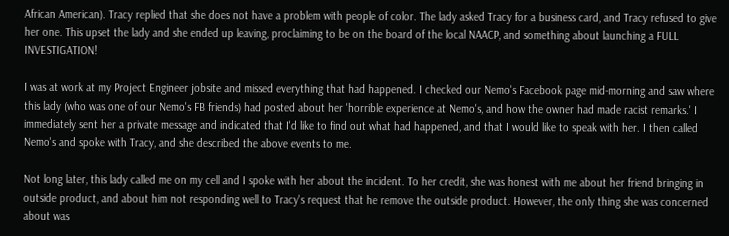African American). Tracy replied that she does not have a problem with people of color. The lady asked Tracy for a business card, and Tracy refused to give her one. This upset the lady and she ended up leaving, proclaiming to be on the board of the local NAACP, and something about launching a FULL INVESTIGATION!

I was at work at my Project Engineer jobsite and missed everything that had happened. I checked our Nemo's Facebook page mid-morning and saw where this lady (who was one of our Nemo's FB friends) had posted about her 'horrible experience at Nemo's, and how the owner had made racist remarks.' I immediately sent her a private message and indicated that I'd like to find out what had happened, and that I would like to speak with her. I then called Nemo's and spoke with Tracy, and she described the above events to me.

Not long later, this lady called me on my cell and I spoke with her about the incident. To her credit, she was honest with me about her friend bringing in outside product, and about him not responding well to Tracy's request that he remove the outside product. However, the only thing she was concerned about was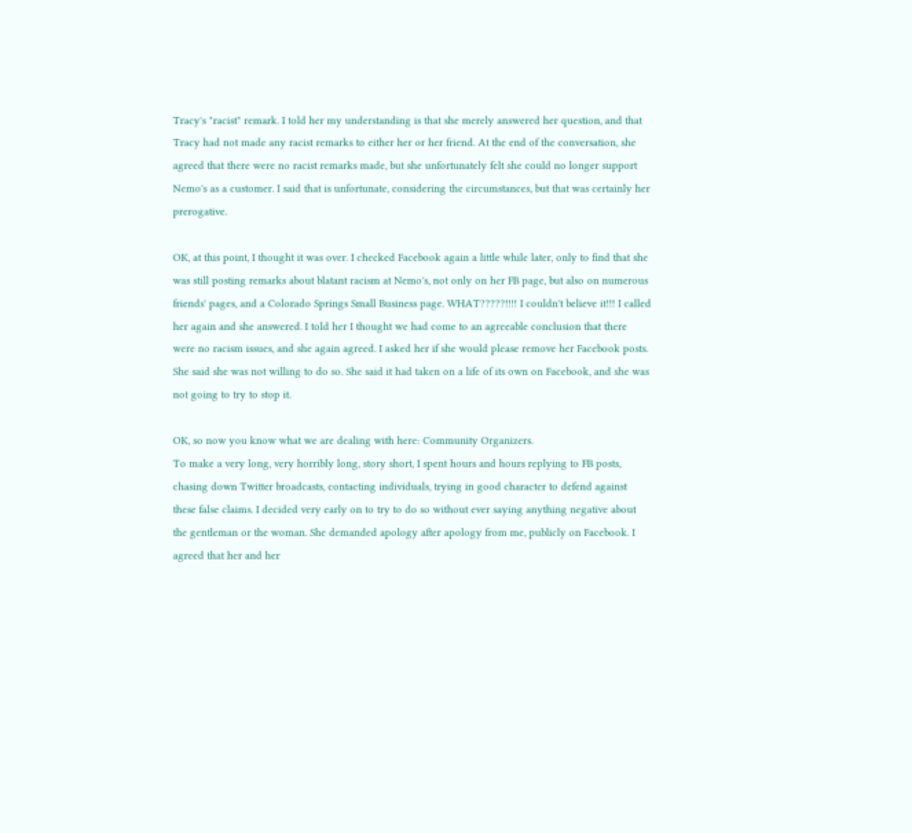Tracy's "racist" remark. I told her my understanding is that she merely answered her question, and that Tracy had not made any racist remarks to either her or her friend. At the end of the conversation, she agreed that there were no racist remarks made, but she unfortunately felt she could no longer support Nemo's as a customer. I said that is unfortunate, considering the circumstances, but that was certainly her prerogative.

OK, at this point, I thought it was over. I checked Facebook again a little while later, only to find that she was still posting remarks about blatant racism at Nemo's, not only on her FB page, but also on numerous friends' pages, and a Colorado Springs Small Business page. WHAT?????!!!! I couldn't believe it!!! I called her again and she answered. I told her I thought we had come to an agreeable conclusion that there were no racism issues, and she again agreed. I asked her if she would please remove her Facebook posts. She said she was not willing to do so. She said it had taken on a life of its own on Facebook, and she was not going to try to stop it.

OK, so now you know what we are dealing with here: Community Organizers.
To make a very long, very horribly long, story short, I spent hours and hours replying to FB posts, chasing down Twitter broadcasts, contacting individuals, trying in good character to defend against these false claims. I decided very early on to try to do so without ever saying anything negative about the gentleman or the woman. She demanded apology after apology from me, publicly on Facebook. I agreed that her and her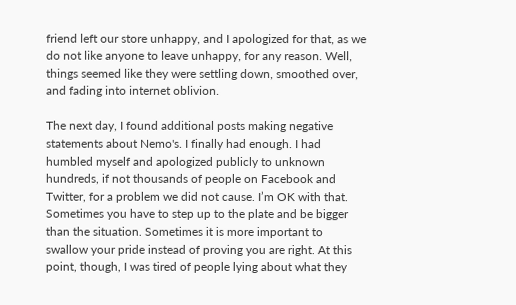friend left our store unhappy, and I apologized for that, as we do not like anyone to leave unhappy, for any reason. Well, things seemed like they were settling down, smoothed over, and fading into internet oblivion.

The next day, I found additional posts making negative statements about Nemo's. I finally had enough. I had humbled myself and apologized publicly to unknown hundreds, if not thousands of people on Facebook and Twitter, for a problem we did not cause. I’m OK with that. Sometimes you have to step up to the plate and be bigger than the situation. Sometimes it is more important to swallow your pride instead of proving you are right. At this point, though, I was tired of people lying about what they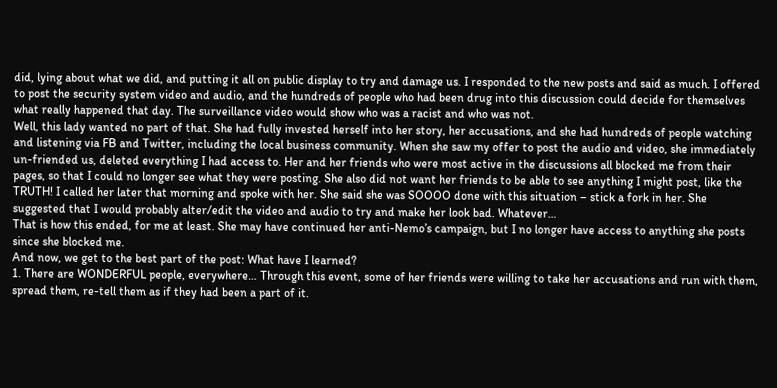did, lying about what we did, and putting it all on public display to try and damage us. I responded to the new posts and said as much. I offered to post the security system video and audio, and the hundreds of people who had been drug into this discussion could decide for themselves what really happened that day. The surveillance video would show who was a racist and who was not.
Well, this lady wanted no part of that. She had fully invested herself into her story, her accusations, and she had hundreds of people watching and listening via FB and Twitter, including the local business community. When she saw my offer to post the audio and video, she immediately un-friended us, deleted everything I had access to. Her and her friends who were most active in the discussions all blocked me from their pages, so that I could no longer see what they were posting. She also did not want her friends to be able to see anything I might post, like the TRUTH! I called her later that morning and spoke with her. She said she was SOOOO done with this situation – stick a fork in her. She suggested that I would probably alter/edit the video and audio to try and make her look bad. Whatever…
That is how this ended, for me at least. She may have continued her anti-Nemo’s campaign, but I no longer have access to anything she posts since she blocked me.
And now, we get to the best part of the post: What have I learned?
1. There are WONDERFUL people, everywhere… Through this event, some of her friends were willing to take her accusations and run with them, spread them, re-tell them as if they had been a part of it.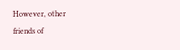However, other friends of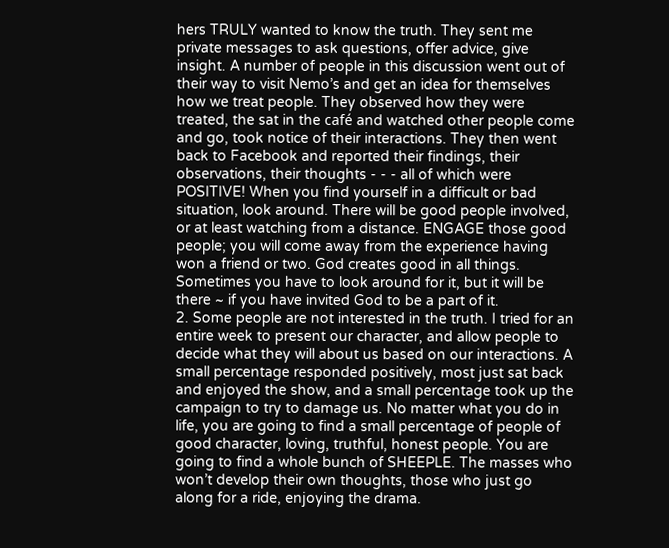hers TRULY wanted to know the truth. They sent me private messages to ask questions, offer advice, give insight. A number of people in this discussion went out of their way to visit Nemo’s and get an idea for themselves how we treat people. They observed how they were treated, the sat in the café and watched other people come and go, took notice of their interactions. They then went back to Facebook and reported their findings, their observations, their thoughts - - - all of which were POSITIVE! When you find yourself in a difficult or bad situation, look around. There will be good people involved, or at least watching from a distance. ENGAGE those good people; you will come away from the experience having won a friend or two. God creates good in all things. Sometimes you have to look around for it, but it will be there ~ if you have invited God to be a part of it.
2. Some people are not interested in the truth. I tried for an entire week to present our character, and allow people to decide what they will about us based on our interactions. A small percentage responded positively, most just sat back and enjoyed the show, and a small percentage took up the campaign to try to damage us. No matter what you do in life, you are going to find a small percentage of people of good character, loving, truthful, honest people. You are going to find a whole bunch of SHEEPLE. The masses who won’t develop their own thoughts, those who just go along for a ride, enjoying the drama.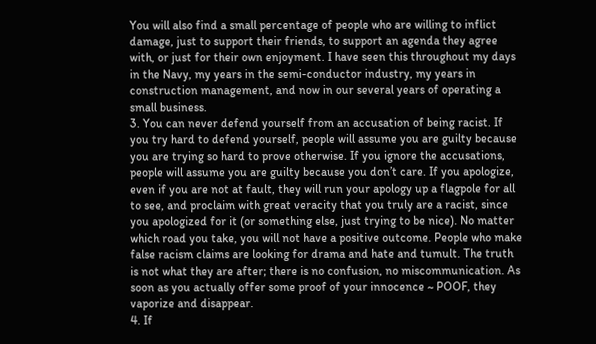You will also find a small percentage of people who are willing to inflict damage, just to support their friends, to support an agenda they agree with, or just for their own enjoyment. I have seen this throughout my days in the Navy, my years in the semi-conductor industry, my years in construction management, and now in our several years of operating a small business.
3. You can never defend yourself from an accusation of being racist. If you try hard to defend yourself, people will assume you are guilty because you are trying so hard to prove otherwise. If you ignore the accusations, people will assume you are guilty because you don’t care. If you apologize, even if you are not at fault, they will run your apology up a flagpole for all to see, and proclaim with great veracity that you truly are a racist, since you apologized for it (or something else, just trying to be nice). No matter which road you take, you will not have a positive outcome. People who make false racism claims are looking for drama and hate and tumult. The truth is not what they are after; there is no confusion, no miscommunication. As soon as you actually offer some proof of your innocence ~ POOF, they vaporize and disappear.
4. If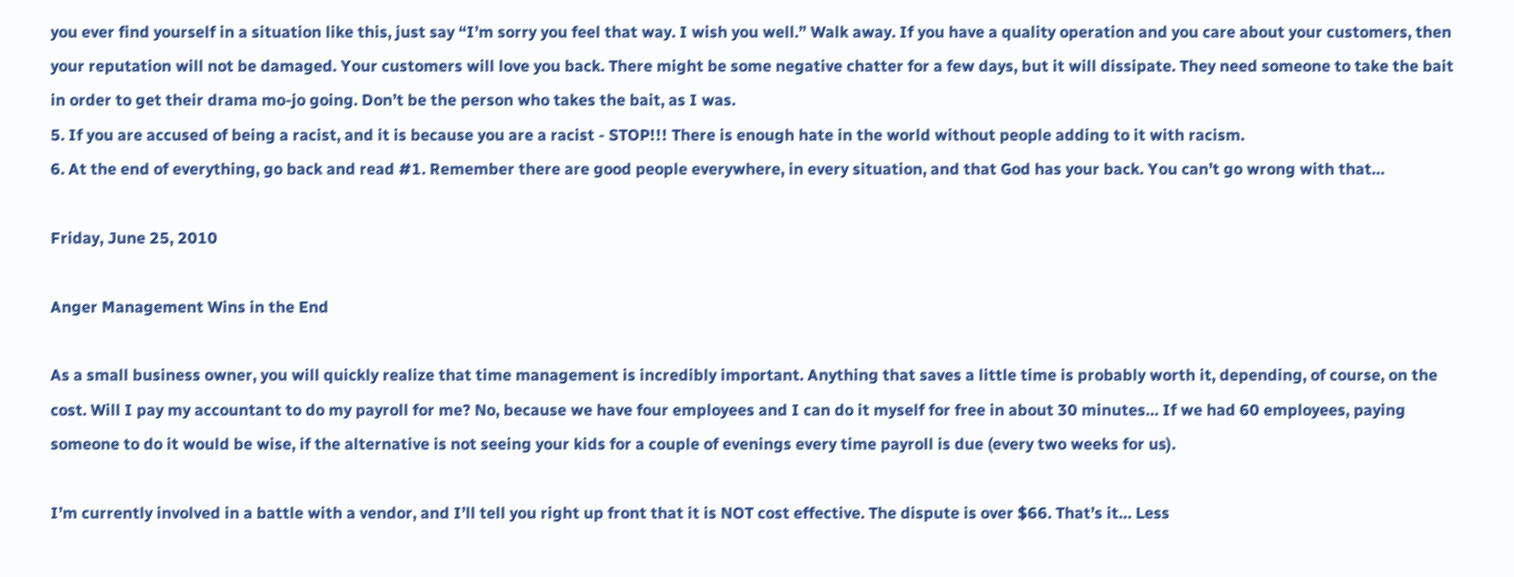you ever find yourself in a situation like this, just say “I’m sorry you feel that way. I wish you well.” Walk away. If you have a quality operation and you care about your customers, then your reputation will not be damaged. Your customers will love you back. There might be some negative chatter for a few days, but it will dissipate. They need someone to take the bait in order to get their drama mo-jo going. Don’t be the person who takes the bait, as I was.
5. If you are accused of being a racist, and it is because you are a racist - STOP!!! There is enough hate in the world without people adding to it with racism.
6. At the end of everything, go back and read #1. Remember there are good people everywhere, in every situation, and that God has your back. You can’t go wrong with that…

Friday, June 25, 2010

Anger Management Wins in the End

As a small business owner, you will quickly realize that time management is incredibly important. Anything that saves a little time is probably worth it, depending, of course, on the cost. Will I pay my accountant to do my payroll for me? No, because we have four employees and I can do it myself for free in about 30 minutes… If we had 60 employees, paying someone to do it would be wise, if the alternative is not seeing your kids for a couple of evenings every time payroll is due (every two weeks for us).

I’m currently involved in a battle with a vendor, and I’ll tell you right up front that it is NOT cost effective. The dispute is over $66. That’s it… Less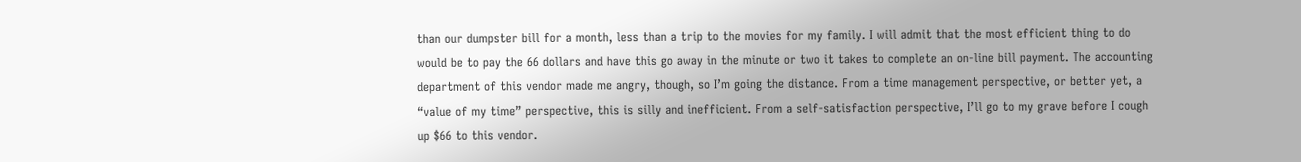than our dumpster bill for a month, less than a trip to the movies for my family. I will admit that the most efficient thing to do would be to pay the 66 dollars and have this go away in the minute or two it takes to complete an on-line bill payment. The accounting department of this vendor made me angry, though, so I’m going the distance. From a time management perspective, or better yet, a “value of my time” perspective, this is silly and inefficient. From a self-satisfaction perspective, I’ll go to my grave before I cough up $66 to this vendor.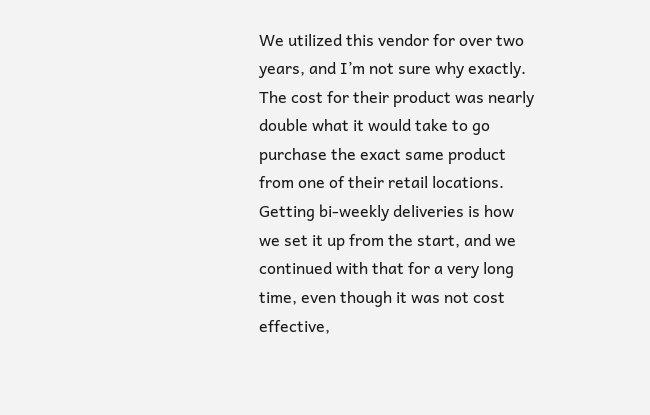We utilized this vendor for over two years, and I’m not sure why exactly. The cost for their product was nearly double what it would take to go purchase the exact same product from one of their retail locations. Getting bi-weekly deliveries is how we set it up from the start, and we continued with that for a very long time, even though it was not cost effective,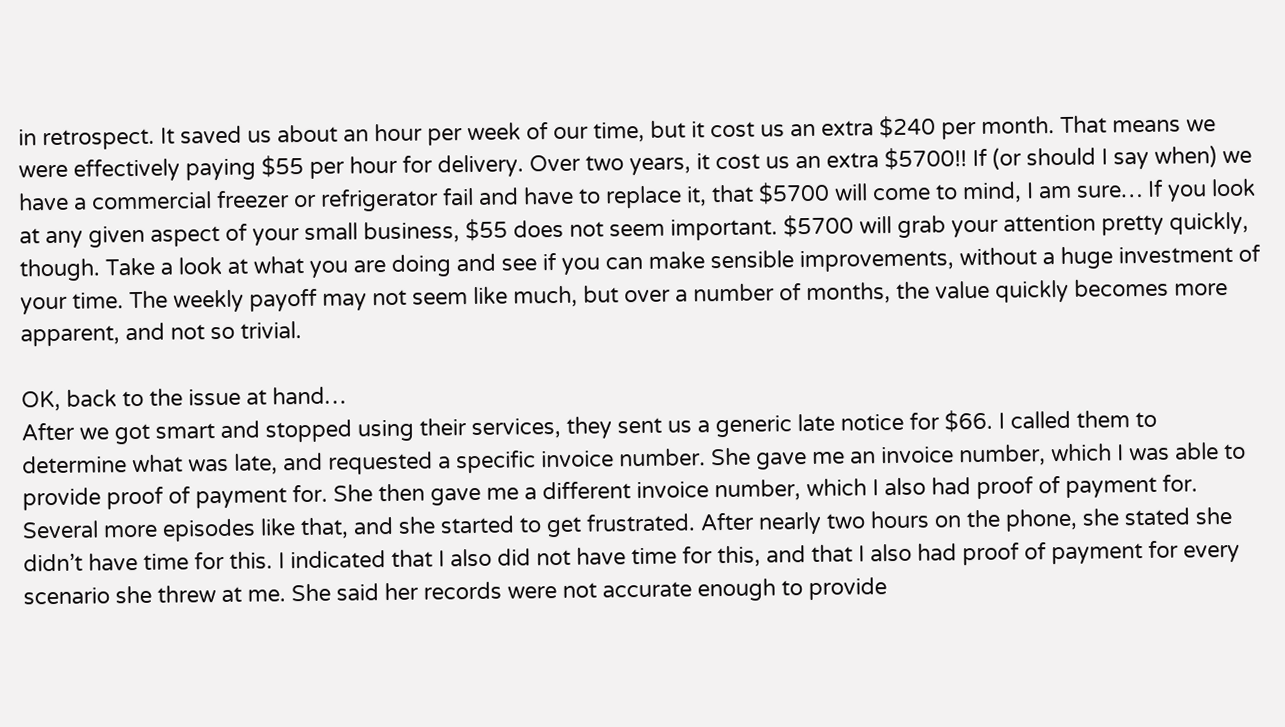in retrospect. It saved us about an hour per week of our time, but it cost us an extra $240 per month. That means we were effectively paying $55 per hour for delivery. Over two years, it cost us an extra $5700!! If (or should I say when) we have a commercial freezer or refrigerator fail and have to replace it, that $5700 will come to mind, I am sure… If you look at any given aspect of your small business, $55 does not seem important. $5700 will grab your attention pretty quickly, though. Take a look at what you are doing and see if you can make sensible improvements, without a huge investment of your time. The weekly payoff may not seem like much, but over a number of months, the value quickly becomes more apparent, and not so trivial.

OK, back to the issue at hand…
After we got smart and stopped using their services, they sent us a generic late notice for $66. I called them to determine what was late, and requested a specific invoice number. She gave me an invoice number, which I was able to provide proof of payment for. She then gave me a different invoice number, which I also had proof of payment for. Several more episodes like that, and she started to get frustrated. After nearly two hours on the phone, she stated she didn’t have time for this. I indicated that I also did not have time for this, and that I also had proof of payment for every scenario she threw at me. She said her records were not accurate enough to provide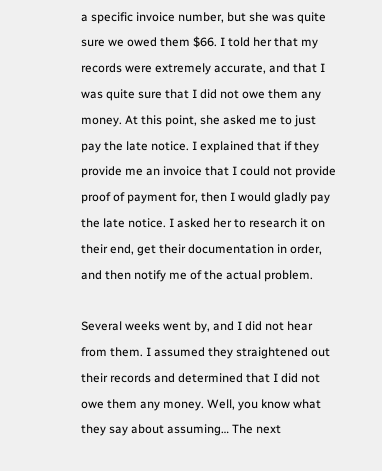a specific invoice number, but she was quite sure we owed them $66. I told her that my records were extremely accurate, and that I was quite sure that I did not owe them any money. At this point, she asked me to just pay the late notice. I explained that if they provide me an invoice that I could not provide proof of payment for, then I would gladly pay the late notice. I asked her to research it on their end, get their documentation in order, and then notify me of the actual problem.

Several weeks went by, and I did not hear from them. I assumed they straightened out their records and determined that I did not owe them any money. Well, you know what they say about assuming… The next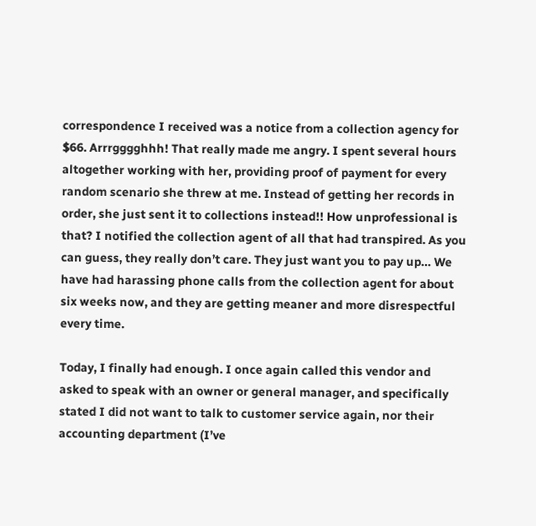correspondence I received was a notice from a collection agency for $66. Arrrgggghhh! That really made me angry. I spent several hours altogether working with her, providing proof of payment for every random scenario she threw at me. Instead of getting her records in order, she just sent it to collections instead!! How unprofessional is that? I notified the collection agent of all that had transpired. As you can guess, they really don’t care. They just want you to pay up… We have had harassing phone calls from the collection agent for about six weeks now, and they are getting meaner and more disrespectful every time.

Today, I finally had enough. I once again called this vendor and asked to speak with an owner or general manager, and specifically stated I did not want to talk to customer service again, nor their accounting department (I’ve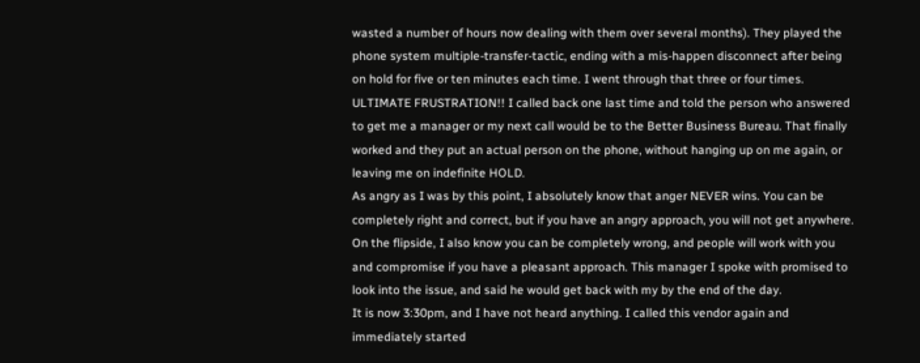wasted a number of hours now dealing with them over several months). They played the phone system multiple-transfer-tactic, ending with a mis-happen disconnect after being on hold for five or ten minutes each time. I went through that three or four times. ULTIMATE FRUSTRATION!! I called back one last time and told the person who answered to get me a manager or my next call would be to the Better Business Bureau. That finally worked and they put an actual person on the phone, without hanging up on me again, or leaving me on indefinite HOLD.
As angry as I was by this point, I absolutely know that anger NEVER wins. You can be completely right and correct, but if you have an angry approach, you will not get anywhere. On the flipside, I also know you can be completely wrong, and people will work with you and compromise if you have a pleasant approach. This manager I spoke with promised to look into the issue, and said he would get back with my by the end of the day.
It is now 3:30pm, and I have not heard anything. I called this vendor again and immediately started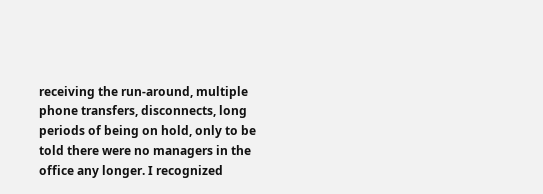receiving the run-around, multiple phone transfers, disconnects, long periods of being on hold, only to be told there were no managers in the office any longer. I recognized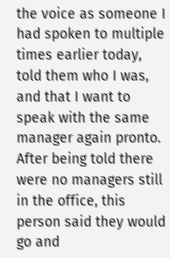the voice as someone I had spoken to multiple times earlier today, told them who I was, and that I want to speak with the same manager again pronto. After being told there were no managers still in the office, this person said they would go and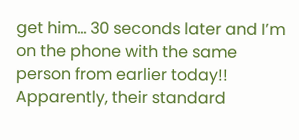get him… 30 seconds later and I’m on the phone with the same person from earlier today!! Apparently, their standard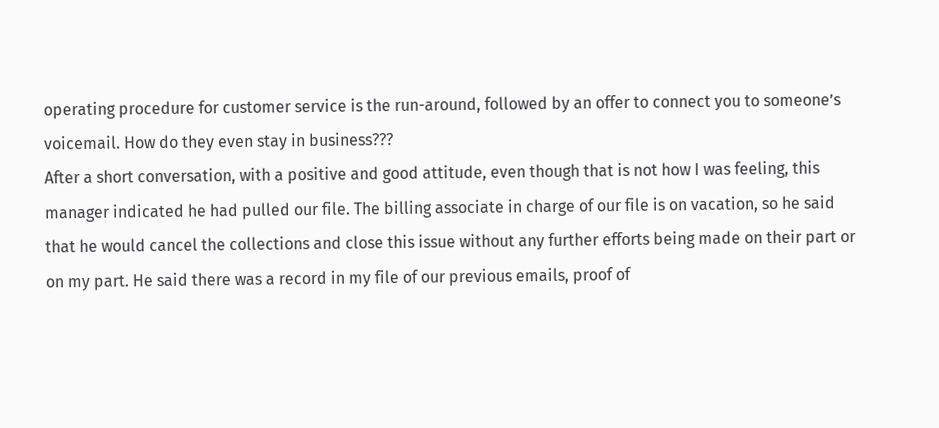operating procedure for customer service is the run-around, followed by an offer to connect you to someone’s voicemail. How do they even stay in business???
After a short conversation, with a positive and good attitude, even though that is not how I was feeling, this manager indicated he had pulled our file. The billing associate in charge of our file is on vacation, so he said that he would cancel the collections and close this issue without any further efforts being made on their part or on my part. He said there was a record in my file of our previous emails, proof of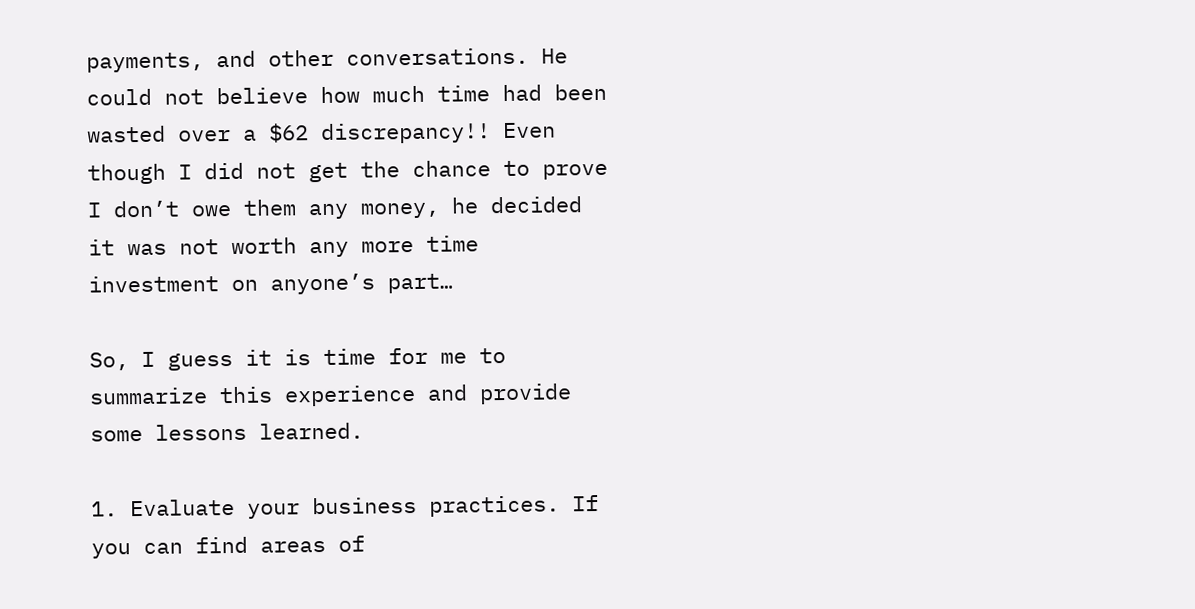payments, and other conversations. He could not believe how much time had been wasted over a $62 discrepancy!! Even though I did not get the chance to prove I don’t owe them any money, he decided it was not worth any more time investment on anyone’s part…

So, I guess it is time for me to summarize this experience and provide some lessons learned.

1. Evaluate your business practices. If you can find areas of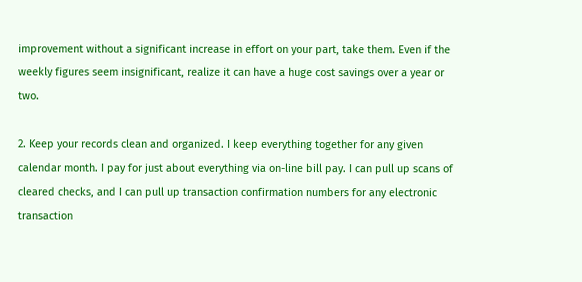improvement without a significant increase in effort on your part, take them. Even if the weekly figures seem insignificant, realize it can have a huge cost savings over a year or two.

2. Keep your records clean and organized. I keep everything together for any given calendar month. I pay for just about everything via on-line bill pay. I can pull up scans of cleared checks, and I can pull up transaction confirmation numbers for any electronic transaction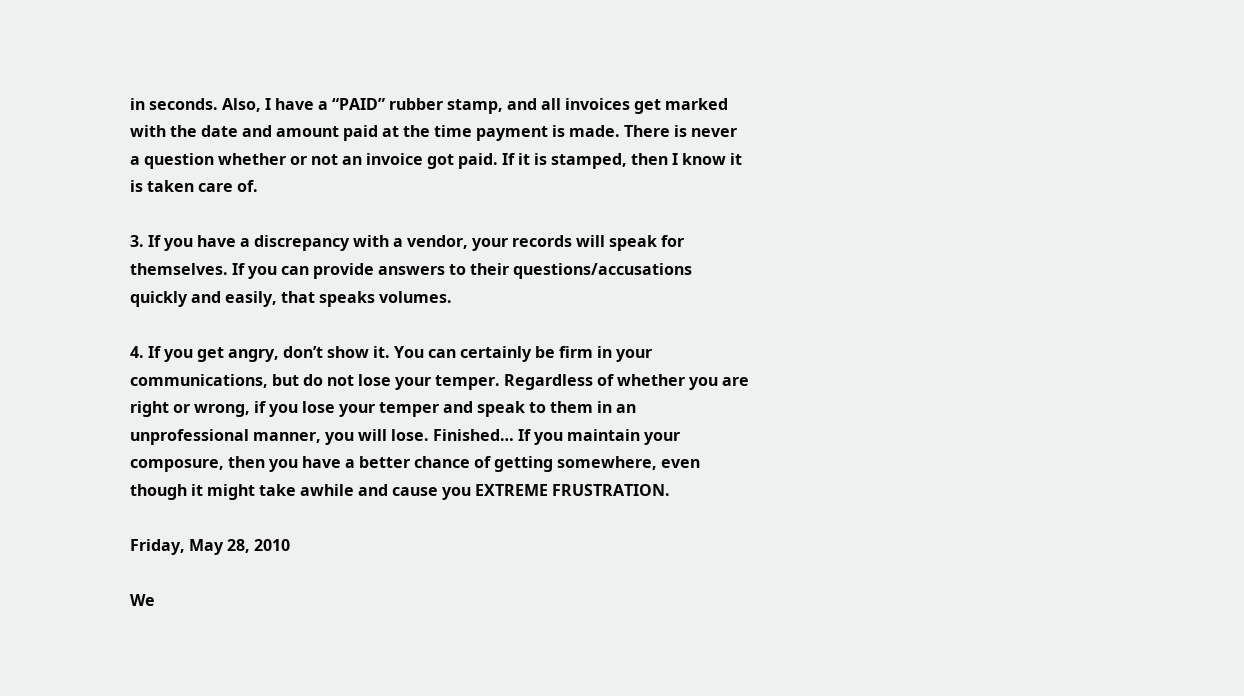in seconds. Also, I have a “PAID” rubber stamp, and all invoices get marked with the date and amount paid at the time payment is made. There is never a question whether or not an invoice got paid. If it is stamped, then I know it is taken care of.

3. If you have a discrepancy with a vendor, your records will speak for themselves. If you can provide answers to their questions/accusations quickly and easily, that speaks volumes.

4. If you get angry, don’t show it. You can certainly be firm in your communications, but do not lose your temper. Regardless of whether you are right or wrong, if you lose your temper and speak to them in an unprofessional manner, you will lose. Finished… If you maintain your composure, then you have a better chance of getting somewhere, even though it might take awhile and cause you EXTREME FRUSTRATION.

Friday, May 28, 2010

We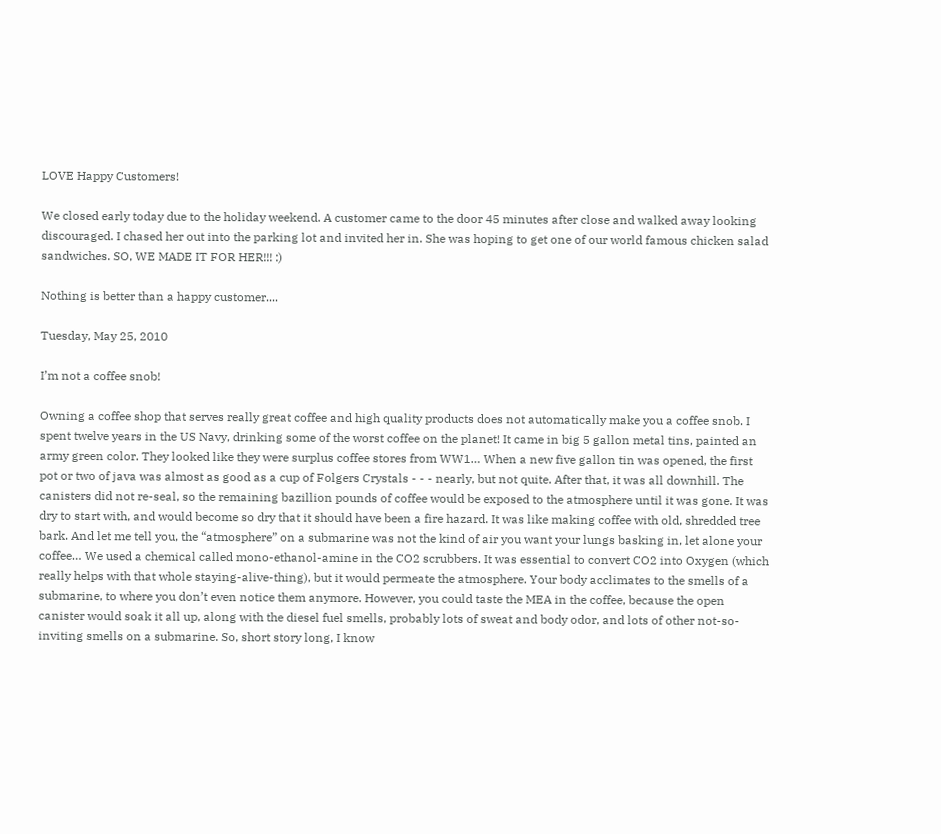LOVE Happy Customers!

We closed early today due to the holiday weekend. A customer came to the door 45 minutes after close and walked away looking discouraged. I chased her out into the parking lot and invited her in. She was hoping to get one of our world famous chicken salad sandwiches. SO, WE MADE IT FOR HER!!! :)

Nothing is better than a happy customer....

Tuesday, May 25, 2010

I’m not a coffee snob!

Owning a coffee shop that serves really great coffee and high quality products does not automatically make you a coffee snob. I spent twelve years in the US Navy, drinking some of the worst coffee on the planet! It came in big 5 gallon metal tins, painted an army green color. They looked like they were surplus coffee stores from WW1… When a new five gallon tin was opened, the first pot or two of java was almost as good as a cup of Folgers Crystals - - - nearly, but not quite. After that, it was all downhill. The canisters did not re-seal, so the remaining bazillion pounds of coffee would be exposed to the atmosphere until it was gone. It was dry to start with, and would become so dry that it should have been a fire hazard. It was like making coffee with old, shredded tree bark. And let me tell you, the “atmosphere” on a submarine was not the kind of air you want your lungs basking in, let alone your coffee… We used a chemical called mono-ethanol-amine in the CO2 scrubbers. It was essential to convert CO2 into Oxygen (which really helps with that whole staying-alive-thing), but it would permeate the atmosphere. Your body acclimates to the smells of a submarine, to where you don’t even notice them anymore. However, you could taste the MEA in the coffee, because the open canister would soak it all up, along with the diesel fuel smells, probably lots of sweat and body odor, and lots of other not-so-inviting smells on a submarine. So, short story long, I know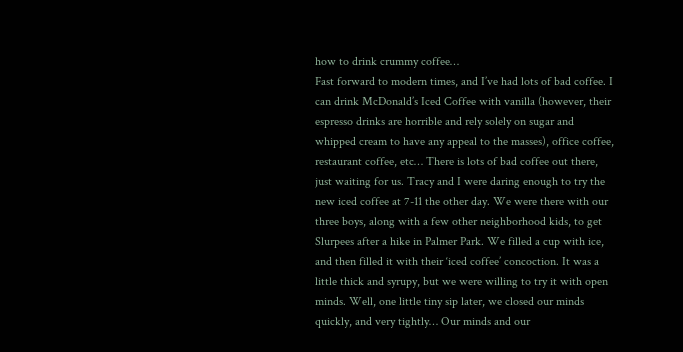how to drink crummy coffee…
Fast forward to modern times, and I’ve had lots of bad coffee. I can drink McDonald’s Iced Coffee with vanilla (however, their espresso drinks are horrible and rely solely on sugar and whipped cream to have any appeal to the masses), office coffee, restaurant coffee, etc… There is lots of bad coffee out there, just waiting for us. Tracy and I were daring enough to try the new iced coffee at 7-11 the other day. We were there with our three boys, along with a few other neighborhood kids, to get Slurpees after a hike in Palmer Park. We filled a cup with ice, and then filled it with their ‘iced coffee’ concoction. It was a little thick and syrupy, but we were willing to try it with open minds. Well, one little tiny sip later, we closed our minds quickly, and very tightly… Our minds and our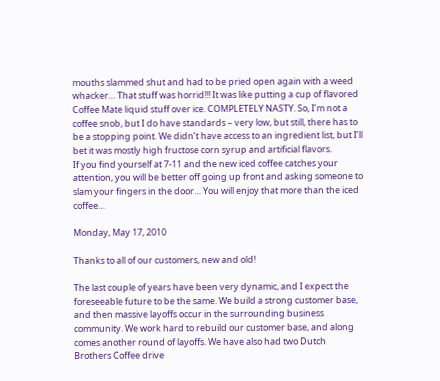mouths slammed shut and had to be pried open again with a weed whacker… That stuff was horrid!!! It was like putting a cup of flavored Coffee Mate liquid stuff over ice. COMPLETELY NASTY. So, I’m not a coffee snob, but I do have standards – very low, but still, there has to be a stopping point. We didn’t have access to an ingredient list, but I’ll bet it was mostly high fructose corn syrup and artificial flavors.
If you find yourself at 7-11 and the new iced coffee catches your attention, you will be better off going up front and asking someone to slam your fingers in the door… You will enjoy that more than the iced coffee…

Monday, May 17, 2010

Thanks to all of our customers, new and old!

The last couple of years have been very dynamic, and I expect the foreseeable future to be the same. We build a strong customer base, and then massive layoffs occur in the surrounding business community. We work hard to rebuild our customer base, and along comes another round of layoffs. We have also had two Dutch Brothers Coffee drive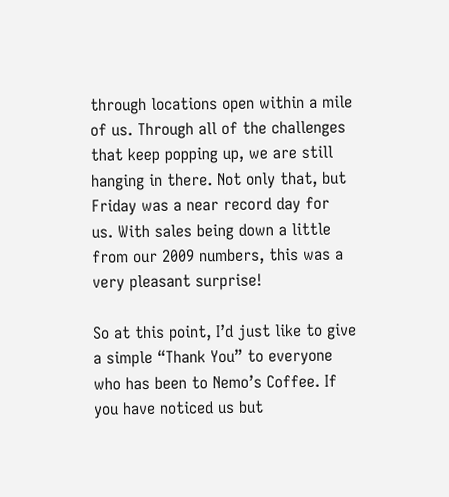through locations open within a mile of us. Through all of the challenges that keep popping up, we are still hanging in there. Not only that, but Friday was a near record day for us. With sales being down a little from our 2009 numbers, this was a very pleasant surprise!

So at this point, I’d just like to give a simple “Thank You” to everyone who has been to Nemo’s Coffee. If you have noticed us but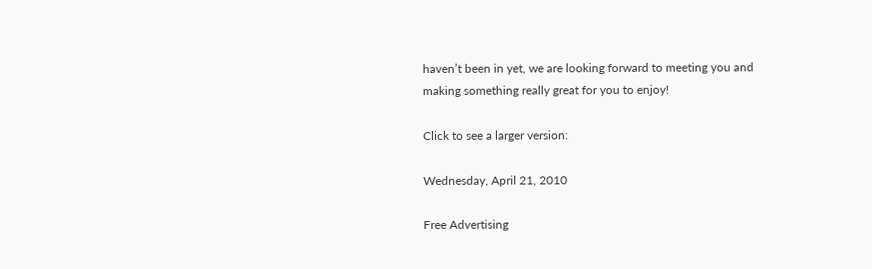haven’t been in yet, we are looking forward to meeting you and making something really great for you to enjoy!

Click to see a larger version:

Wednesday, April 21, 2010

Free Advertising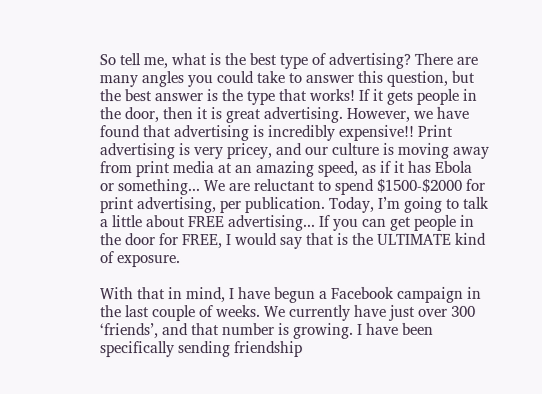So tell me, what is the best type of advertising? There are many angles you could take to answer this question, but the best answer is the type that works! If it gets people in the door, then it is great advertising. However, we have found that advertising is incredibly expensive!! Print advertising is very pricey, and our culture is moving away from print media at an amazing speed, as if it has Ebola or something... We are reluctant to spend $1500-$2000 for print advertising, per publication. Today, I’m going to talk a little about FREE advertising... If you can get people in the door for FREE, I would say that is the ULTIMATE kind of exposure.

With that in mind, I have begun a Facebook campaign in the last couple of weeks. We currently have just over 300 ‘friends’, and that number is growing. I have been specifically sending friendship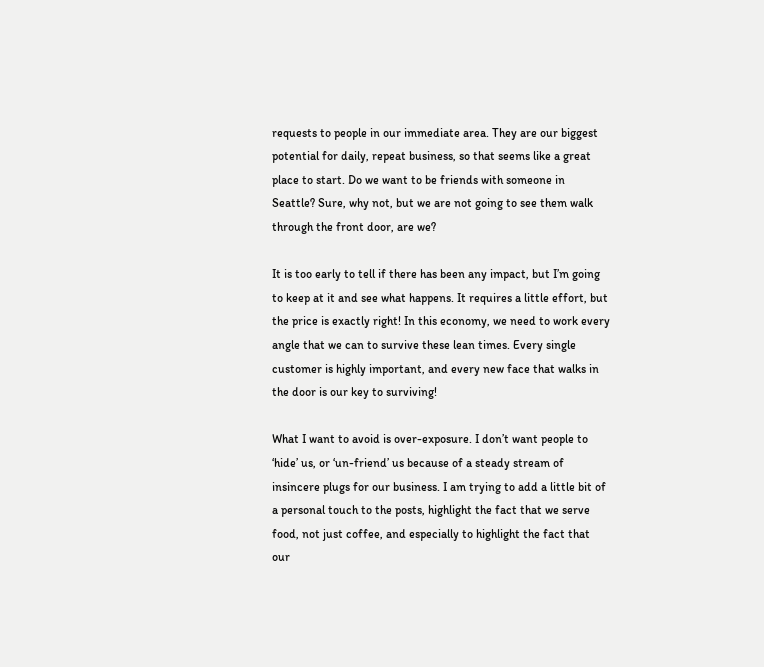requests to people in our immediate area. They are our biggest potential for daily, repeat business, so that seems like a great place to start. Do we want to be friends with someone in Seattle? Sure, why not, but we are not going to see them walk through the front door, are we?

It is too early to tell if there has been any impact, but I’m going to keep at it and see what happens. It requires a little effort, but the price is exactly right! In this economy, we need to work every angle that we can to survive these lean times. Every single customer is highly important, and every new face that walks in the door is our key to surviving!

What I want to avoid is over-exposure. I don’t want people to ‘hide’ us, or ‘un-friend’ us because of a steady stream of insincere plugs for our business. I am trying to add a little bit of a personal touch to the posts, highlight the fact that we serve food, not just coffee, and especially to highlight the fact that our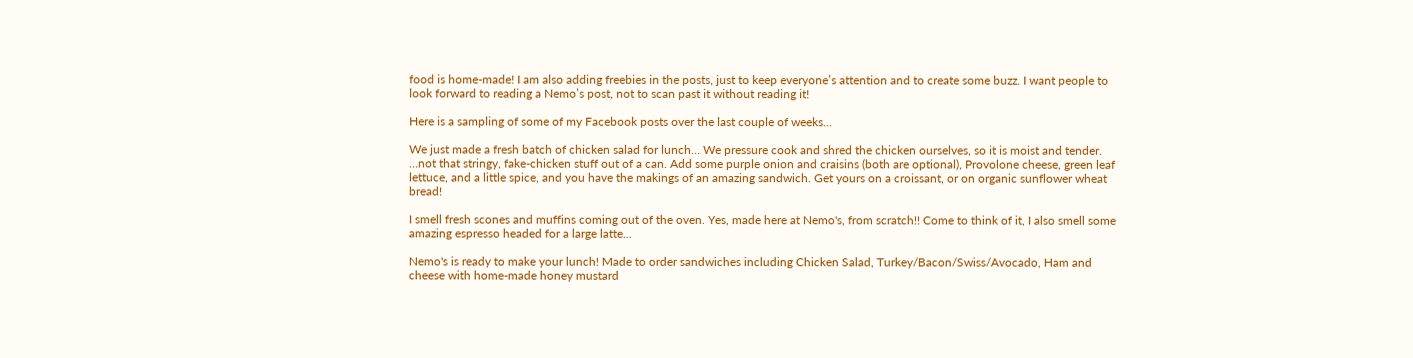food is home-made! I am also adding freebies in the posts, just to keep everyone’s attention and to create some buzz. I want people to look forward to reading a Nemo’s post, not to scan past it without reading it!

Here is a sampling of some of my Facebook posts over the last couple of weeks...

We just made a fresh batch of chicken salad for lunch… We pressure cook and shred the chicken ourselves, so it is moist and tender. …not that stringy, fake-chicken stuff out of a can. Add some purple onion and craisins (both are optional), Provolone cheese, green leaf lettuce, and a little spice, and you have the makings of an amazing sandwich. Get yours on a croissant, or on organic sunflower wheat bread!

I smell fresh scones and muffins coming out of the oven. Yes, made here at Nemo's, from scratch!! Come to think of it, I also smell some amazing espresso headed for a large latte...

Nemo's is ready to make your lunch! Made to order sandwiches including Chicken Salad, Turkey/Bacon/Swiss/Avocado, Ham and cheese with home-made honey mustard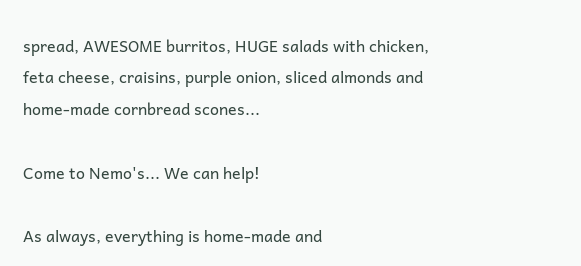spread, AWESOME burritos, HUGE salads with chicken, feta cheese, craisins, purple onion, sliced almonds and home-made cornbread scones...

Come to Nemo's... We can help!

As always, everything is home-made and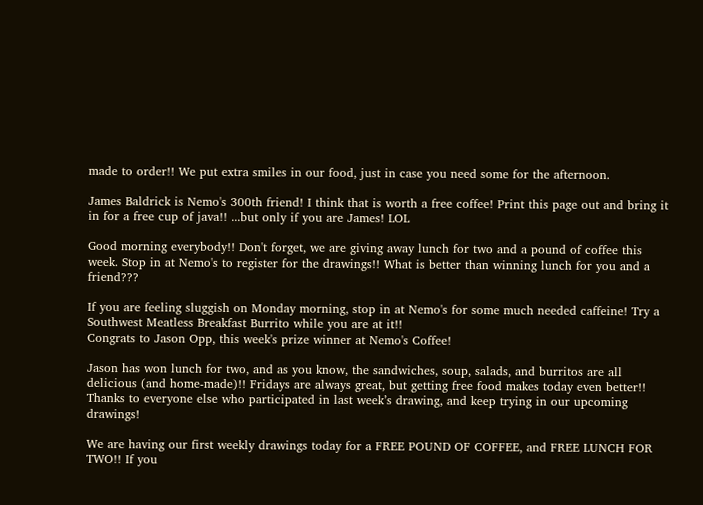made to order!! We put extra smiles in our food, just in case you need some for the afternoon.

James Baldrick is Nemo's 300th friend! I think that is worth a free coffee! Print this page out and bring it in for a free cup of java!! ...but only if you are James! LOL

Good morning everybody!! Don't forget, we are giving away lunch for two and a pound of coffee this week. Stop in at Nemo's to register for the drawings!! What is better than winning lunch for you and a friend???

If you are feeling sluggish on Monday morning, stop in at Nemo's for some much needed caffeine! Try a Southwest Meatless Breakfast Burrito while you are at it!!
Congrats to Jason Opp, this week's prize winner at Nemo's Coffee!

Jason has won lunch for two, and as you know, the sandwiches, soup, salads, and burritos are all delicious (and home-made)!! Fridays are always great, but getting free food makes today even better!!
Thanks to everyone else who participated in last week’s drawing, and keep trying in our upcoming drawings!

We are having our first weekly drawings today for a FREE POUND OF COFFEE, and FREE LUNCH FOR TWO!! If you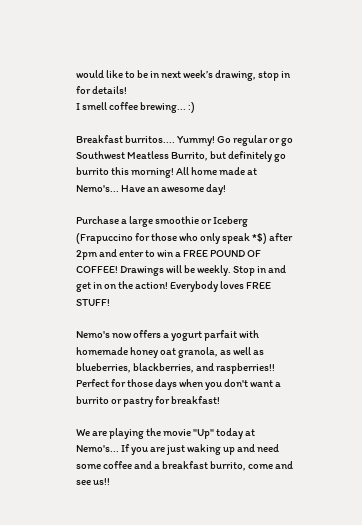would like to be in next week’s drawing, stop in for details!
I smell coffee brewing... :)

Breakfast burritos.... Yummy! Go regular or go Southwest Meatless Burrito, but definitely go burrito this morning! All home made at Nemo's... Have an awesome day!

Purchase a large smoothie or Iceberg (Frapuccino for those who only speak *$) after 2pm and enter to win a FREE POUND OF COFFEE! Drawings will be weekly. Stop in and get in on the action! Everybody loves FREE STUFF!

Nemo's now offers a yogurt parfait with homemade honey oat granola, as well as blueberries, blackberries, and raspberries!! Perfect for those days when you don't want a burrito or pastry for breakfast!

We are playing the movie "Up" today at Nemo's... If you are just waking up and need some coffee and a breakfast burrito, come and see us!!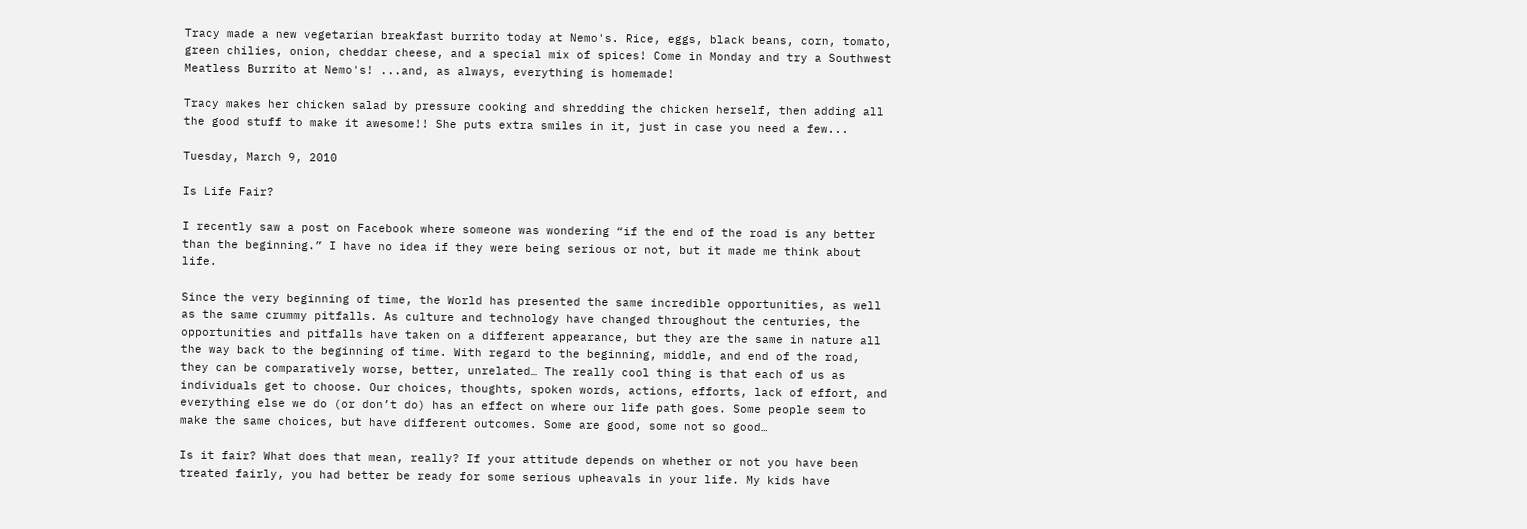Tracy made a new vegetarian breakfast burrito today at Nemo's. Rice, eggs, black beans, corn, tomato, green chilies, onion, cheddar cheese, and a special mix of spices! Come in Monday and try a Southwest Meatless Burrito at Nemo's! ...and, as always, everything is homemade!

Tracy makes her chicken salad by pressure cooking and shredding the chicken herself, then adding all the good stuff to make it awesome!! She puts extra smiles in it, just in case you need a few...

Tuesday, March 9, 2010

Is Life Fair?

I recently saw a post on Facebook where someone was wondering “if the end of the road is any better than the beginning.” I have no idea if they were being serious or not, but it made me think about life.

Since the very beginning of time, the World has presented the same incredible opportunities, as well as the same crummy pitfalls. As culture and technology have changed throughout the centuries, the opportunities and pitfalls have taken on a different appearance, but they are the same in nature all the way back to the beginning of time. With regard to the beginning, middle, and end of the road, they can be comparatively worse, better, unrelated… The really cool thing is that each of us as individuals get to choose. Our choices, thoughts, spoken words, actions, efforts, lack of effort, and everything else we do (or don’t do) has an effect on where our life path goes. Some people seem to make the same choices, but have different outcomes. Some are good, some not so good…

Is it fair? What does that mean, really? If your attitude depends on whether or not you have been treated fairly, you had better be ready for some serious upheavals in your life. My kids have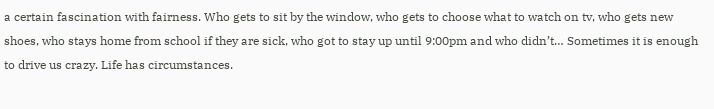a certain fascination with fairness. Who gets to sit by the window, who gets to choose what to watch on tv, who gets new shoes, who stays home from school if they are sick, who got to stay up until 9:00pm and who didn’t… Sometimes it is enough to drive us crazy. Life has circumstances.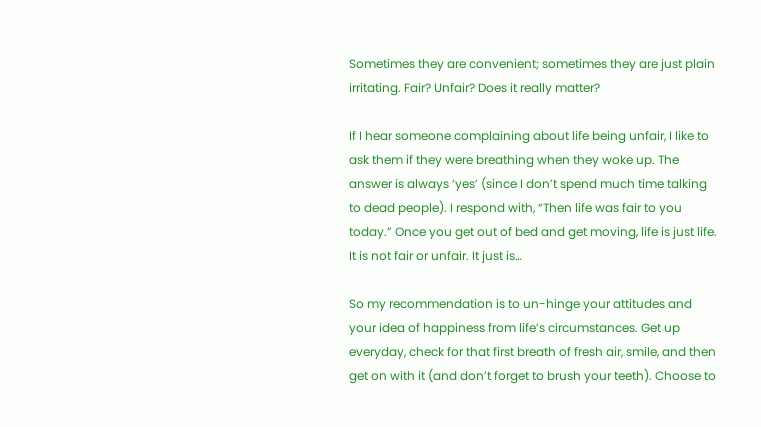Sometimes they are convenient; sometimes they are just plain irritating. Fair? Unfair? Does it really matter?

If I hear someone complaining about life being unfair, I like to ask them if they were breathing when they woke up. The answer is always ‘yes’ (since I don’t spend much time talking to dead people). I respond with, “Then life was fair to you today.” Once you get out of bed and get moving, life is just life. It is not fair or unfair. It just is…

So my recommendation is to un-hinge your attitudes and your idea of happiness from life’s circumstances. Get up everyday, check for that first breath of fresh air, smile, and then get on with it (and don’t forget to brush your teeth). Choose to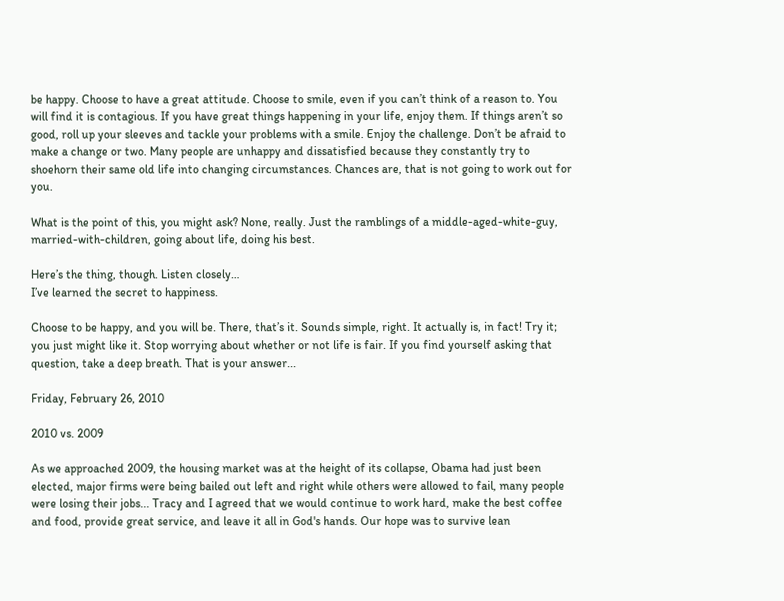be happy. Choose to have a great attitude. Choose to smile, even if you can’t think of a reason to. You will find it is contagious. If you have great things happening in your life, enjoy them. If things aren’t so good, roll up your sleeves and tackle your problems with a smile. Enjoy the challenge. Don’t be afraid to make a change or two. Many people are unhappy and dissatisfied because they constantly try to shoehorn their same old life into changing circumstances. Chances are, that is not going to work out for you.

What is the point of this, you might ask? None, really. Just the ramblings of a middle-aged-white-guy, married-with-children, going about life, doing his best.

Here’s the thing, though. Listen closely…
I’ve learned the secret to happiness.

Choose to be happy, and you will be. There, that’s it. Sounds simple, right. It actually is, in fact! Try it; you just might like it. Stop worrying about whether or not life is fair. If you find yourself asking that question, take a deep breath. That is your answer...

Friday, February 26, 2010

2010 vs. 2009

As we approached 2009, the housing market was at the height of its collapse, Obama had just been elected, major firms were being bailed out left and right while others were allowed to fail, many people were losing their jobs... Tracy and I agreed that we would continue to work hard, make the best coffee and food, provide great service, and leave it all in God's hands. Our hope was to survive lean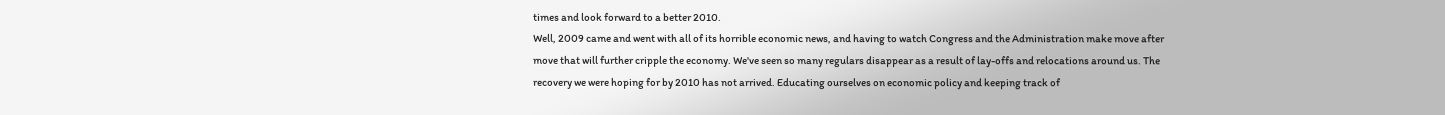times and look forward to a better 2010.
Well, 2009 came and went with all of its horrible economic news, and having to watch Congress and the Administration make move after move that will further cripple the economy. We've seen so many regulars disappear as a result of lay-offs and relocations around us. The recovery we were hoping for by 2010 has not arrived. Educating ourselves on economic policy and keeping track of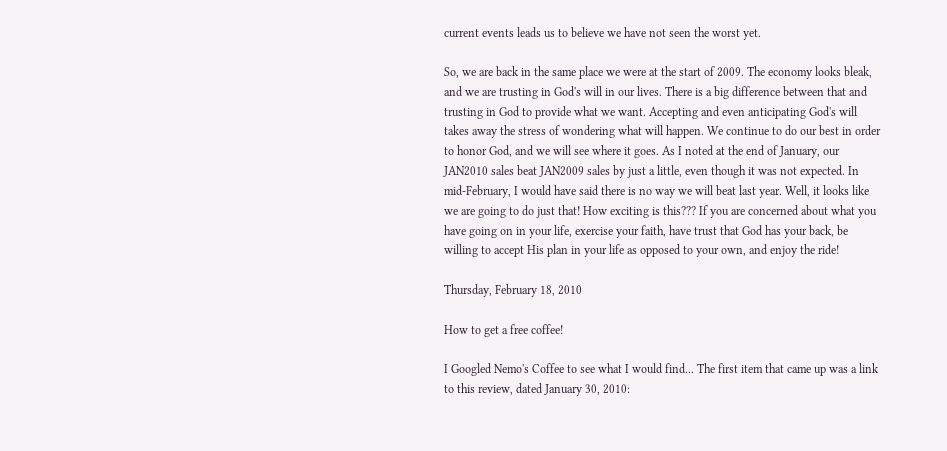current events leads us to believe we have not seen the worst yet.

So, we are back in the same place we were at the start of 2009. The economy looks bleak, and we are trusting in God's will in our lives. There is a big difference between that and trusting in God to provide what we want. Accepting and even anticipating God's will takes away the stress of wondering what will happen. We continue to do our best in order to honor God, and we will see where it goes. As I noted at the end of January, our JAN2010 sales beat JAN2009 sales by just a little, even though it was not expected. In mid-February, I would have said there is no way we will beat last year. Well, it looks like we are going to do just that! How exciting is this??? If you are concerned about what you have going on in your life, exercise your faith, have trust that God has your back, be willing to accept His plan in your life as opposed to your own, and enjoy the ride!

Thursday, February 18, 2010

How to get a free coffee!

I Googled Nemo's Coffee to see what I would find... The first item that came up was a link to this review, dated January 30, 2010: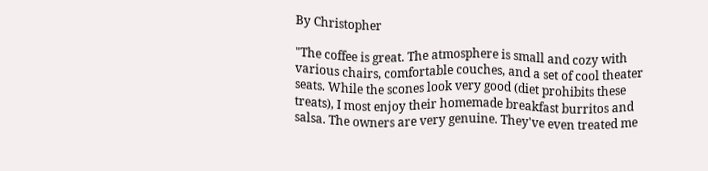By Christopher

"The coffee is great. The atmosphere is small and cozy with various chairs, comfortable couches, and a set of cool theater seats. While the scones look very good (diet prohibits these treats), I most enjoy their homemade breakfast burritos and salsa. The owners are very genuine. They've even treated me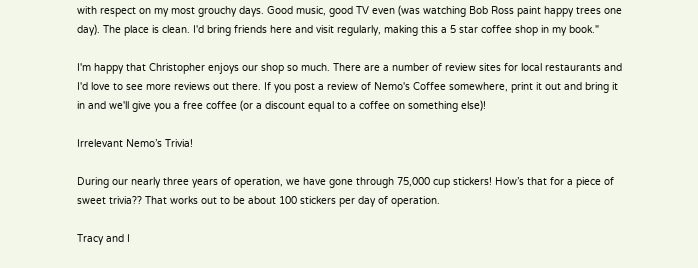with respect on my most grouchy days. Good music, good TV even (was watching Bob Ross paint happy trees one day). The place is clean. I'd bring friends here and visit regularly, making this a 5 star coffee shop in my book."

I'm happy that Christopher enjoys our shop so much. There are a number of review sites for local restaurants and I'd love to see more reviews out there. If you post a review of Nemo's Coffee somewhere, print it out and bring it in and we'll give you a free coffee (or a discount equal to a coffee on something else)!

Irrelevant Nemo’s Trivia!

During our nearly three years of operation, we have gone through 75,000 cup stickers! How’s that for a piece of sweet trivia?? That works out to be about 100 stickers per day of operation.

Tracy and I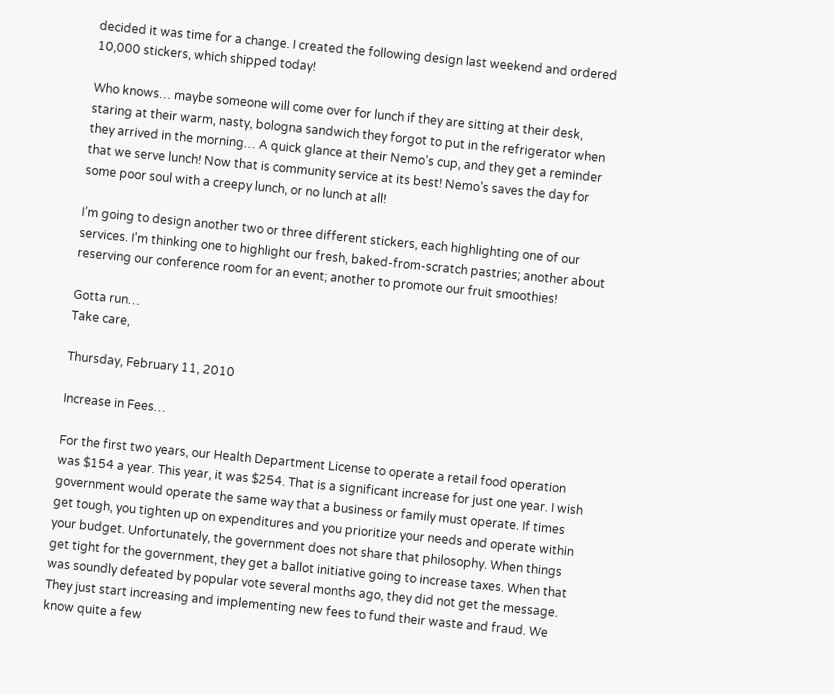decided it was time for a change. I created the following design last weekend and ordered 10,000 stickers, which shipped today!

Who knows… maybe someone will come over for lunch if they are sitting at their desk, staring at their warm, nasty, bologna sandwich they forgot to put in the refrigerator when they arrived in the morning… A quick glance at their Nemo’s cup, and they get a reminder that we serve lunch! Now that is community service at its best! Nemo’s saves the day for some poor soul with a creepy lunch, or no lunch at all!

I’m going to design another two or three different stickers, each highlighting one of our services. I’m thinking one to highlight our fresh, baked-from-scratch pastries; another about reserving our conference room for an event; another to promote our fruit smoothies!

Gotta run…
Take care,

Thursday, February 11, 2010

Increase in Fees…

For the first two years, our Health Department License to operate a retail food operation was $154 a year. This year, it was $254. That is a significant increase for just one year. I wish government would operate the same way that a business or family must operate. If times get tough, you tighten up on expenditures and you prioritize your needs and operate within your budget. Unfortunately, the government does not share that philosophy. When things get tight for the government, they get a ballot initiative going to increase taxes. When that was soundly defeated by popular vote several months ago, they did not get the message. They just start increasing and implementing new fees to fund their waste and fraud. We know quite a few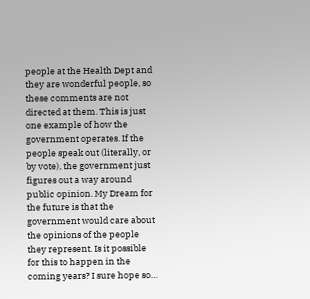people at the Health Dept and they are wonderful people, so these comments are not directed at them. This is just one example of how the government operates. If the people speak out (literally, or by vote), the government just figures out a way around public opinion. My Dream for the future is that the government would care about the opinions of the people they represent. Is it possible for this to happen in the coming years? I sure hope so…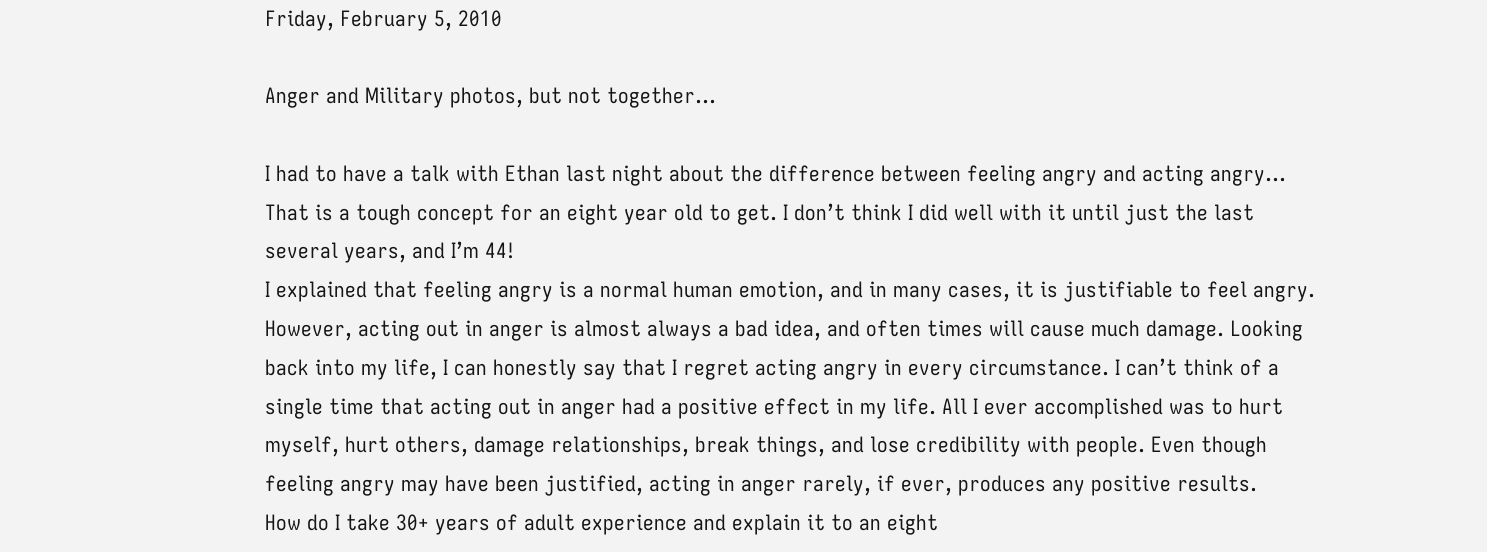Friday, February 5, 2010

Anger and Military photos, but not together...

I had to have a talk with Ethan last night about the difference between feeling angry and acting angry… That is a tough concept for an eight year old to get. I don’t think I did well with it until just the last several years, and I’m 44!
I explained that feeling angry is a normal human emotion, and in many cases, it is justifiable to feel angry. However, acting out in anger is almost always a bad idea, and often times will cause much damage. Looking back into my life, I can honestly say that I regret acting angry in every circumstance. I can’t think of a single time that acting out in anger had a positive effect in my life. All I ever accomplished was to hurt myself, hurt others, damage relationships, break things, and lose credibility with people. Even though feeling angry may have been justified, acting in anger rarely, if ever, produces any positive results.
How do I take 30+ years of adult experience and explain it to an eight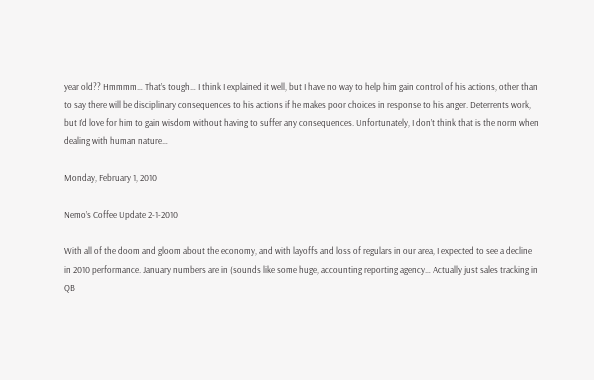year old?? Hmmmm… That’s tough… I think I explained it well, but I have no way to help him gain control of his actions, other than to say there will be disciplinary consequences to his actions if he makes poor choices in response to his anger. Deterrents work, but I’d love for him to gain wisdom without having to suffer any consequences. Unfortunately, I don’t think that is the norm when dealing with human nature…

Monday, February 1, 2010

Nemo’s Coffee Update 2-1-2010

With all of the doom and gloom about the economy, and with layoffs and loss of regulars in our area, I expected to see a decline in 2010 performance. January numbers are in (sounds like some huge, accounting reporting agency… Actually just sales tracking in QB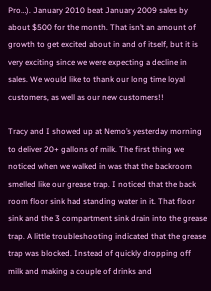Pro…). January 2010 beat January 2009 sales by about $500 for the month. That isn’t an amount of growth to get excited about in and of itself, but it is very exciting since we were expecting a decline in sales. We would like to thank our long time loyal customers, as well as our new customers!!

Tracy and I showed up at Nemo’s yesterday morning to deliver 20+ gallons of milk. The first thing we noticed when we walked in was that the backroom smelled like our grease trap. I noticed that the back room floor sink had standing water in it. That floor sink and the 3 compartment sink drain into the grease trap. A little troubleshooting indicated that the grease trap was blocked. Instead of quickly dropping off milk and making a couple of drinks and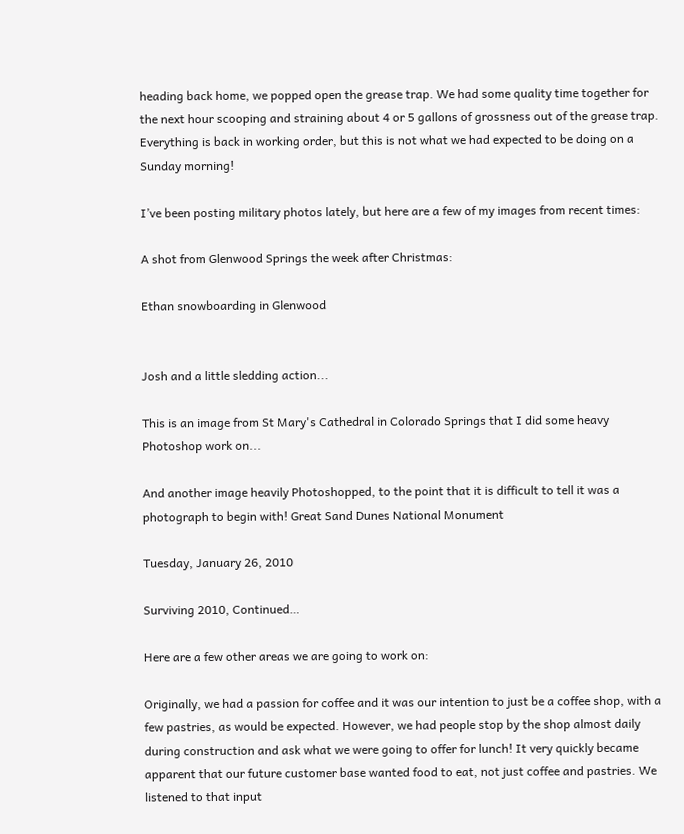heading back home, we popped open the grease trap. We had some quality time together for the next hour scooping and straining about 4 or 5 gallons of grossness out of the grease trap. Everything is back in working order, but this is not what we had expected to be doing on a Sunday morning!

I’ve been posting military photos lately, but here are a few of my images from recent times:

A shot from Glenwood Springs the week after Christmas:

Ethan snowboarding in Glenwood


Josh and a little sledding action...

This is an image from St Mary's Cathedral in Colorado Springs that I did some heavy Photoshop work on...

And another image heavily Photoshopped, to the point that it is difficult to tell it was a photograph to begin with! Great Sand Dunes National Monument

Tuesday, January 26, 2010

Surviving 2010, Continued…

Here are a few other areas we are going to work on:

Originally, we had a passion for coffee and it was our intention to just be a coffee shop, with a few pastries, as would be expected. However, we had people stop by the shop almost daily during construction and ask what we were going to offer for lunch! It very quickly became apparent that our future customer base wanted food to eat, not just coffee and pastries. We listened to that input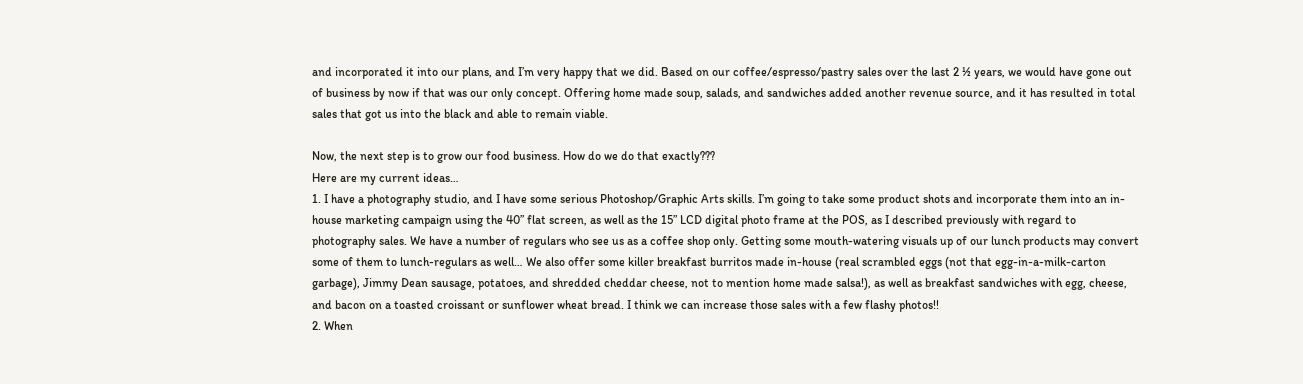and incorporated it into our plans, and I’m very happy that we did. Based on our coffee/espresso/pastry sales over the last 2 ½ years, we would have gone out of business by now if that was our only concept. Offering home made soup, salads, and sandwiches added another revenue source, and it has resulted in total sales that got us into the black and able to remain viable.

Now, the next step is to grow our food business. How do we do that exactly???
Here are my current ideas…
1. I have a photography studio, and I have some serious Photoshop/Graphic Arts skills. I’m going to take some product shots and incorporate them into an in-house marketing campaign using the 40” flat screen, as well as the 15” LCD digital photo frame at the POS, as I described previously with regard to photography sales. We have a number of regulars who see us as a coffee shop only. Getting some mouth-watering visuals up of our lunch products may convert some of them to lunch-regulars as well… We also offer some killer breakfast burritos made in-house (real scrambled eggs (not that egg-in-a-milk-carton garbage), Jimmy Dean sausage, potatoes, and shredded cheddar cheese, not to mention home made salsa!), as well as breakfast sandwiches with egg, cheese, and bacon on a toasted croissant or sunflower wheat bread. I think we can increase those sales with a few flashy photos!!
2. When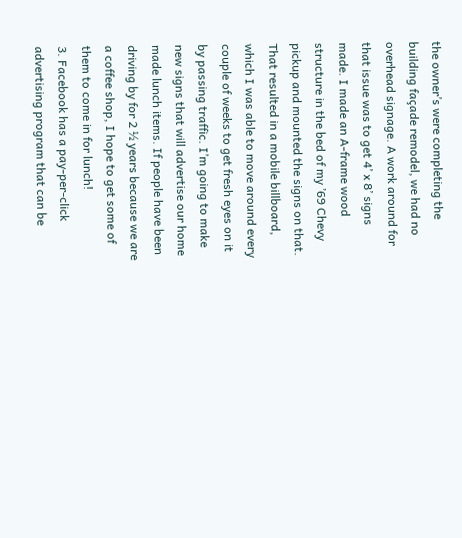the owner’s were completing the building façade remodel, we had no overhead signage. A work around for that issue was to get 4’ x 8’ signs made. I made an A-frame wood structure in the bed of my ’69 Chevy pickup and mounted the signs on that. That resulted in a mobile billboard, which I was able to move around every couple of weeks to get fresh eyes on it by passing traffic. I’m going to make new signs that will advertise our home made lunch items. If people have been driving by for 2 ½ years because we are a coffee shop, I hope to get some of them to come in for lunch!
3. Facebook has a pay-per-click advertising program that can be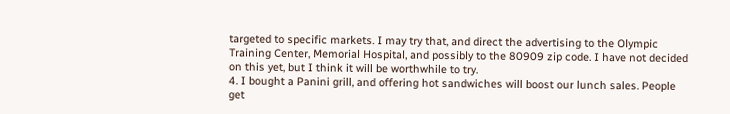targeted to specific markets. I may try that, and direct the advertising to the Olympic Training Center, Memorial Hospital, and possibly to the 80909 zip code. I have not decided on this yet, but I think it will be worthwhile to try.
4. I bought a Panini grill, and offering hot sandwiches will boost our lunch sales. People get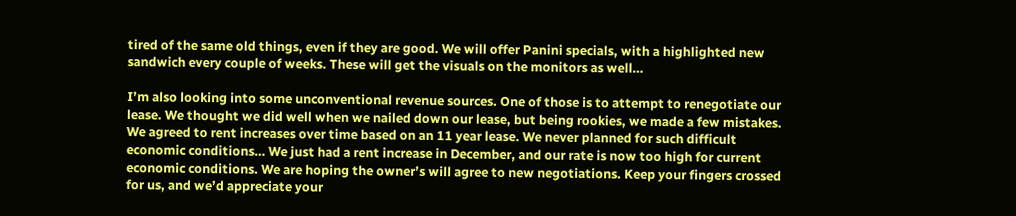tired of the same old things, even if they are good. We will offer Panini specials, with a highlighted new sandwich every couple of weeks. These will get the visuals on the monitors as well…

I’m also looking into some unconventional revenue sources. One of those is to attempt to renegotiate our lease. We thought we did well when we nailed down our lease, but being rookies, we made a few mistakes. We agreed to rent increases over time based on an 11 year lease. We never planned for such difficult economic conditions… We just had a rent increase in December, and our rate is now too high for current economic conditions. We are hoping the owner’s will agree to new negotiations. Keep your fingers crossed for us, and we’d appreciate your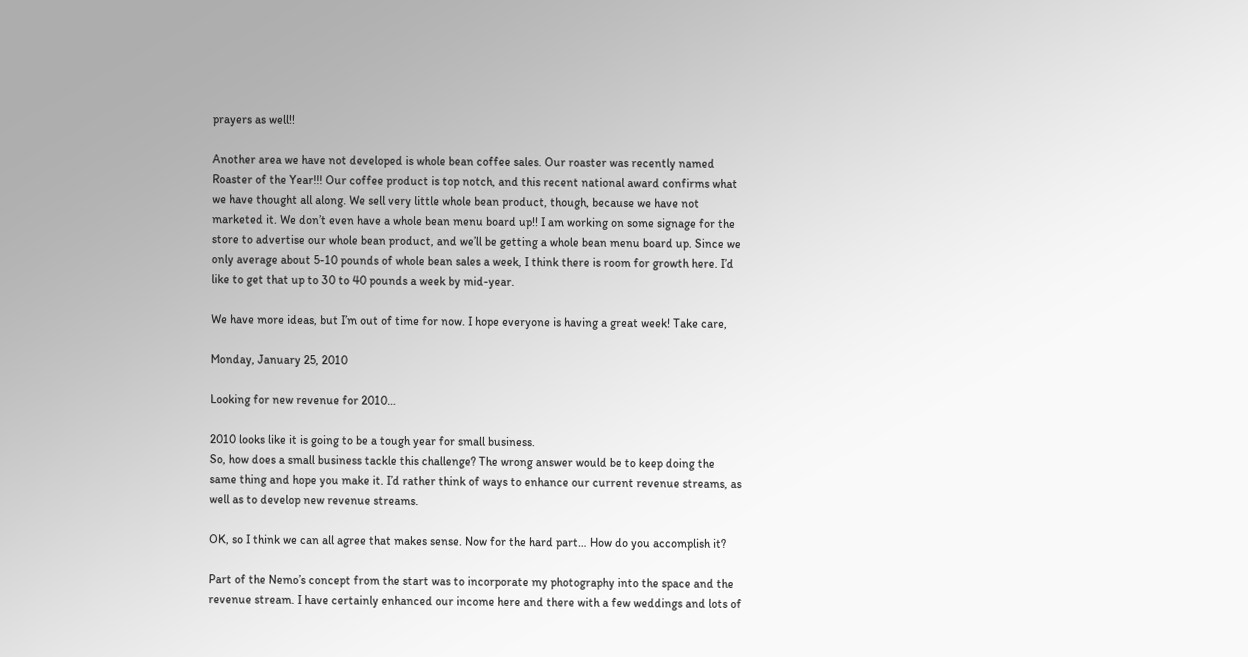prayers as well!!

Another area we have not developed is whole bean coffee sales. Our roaster was recently named Roaster of the Year!!! Our coffee product is top notch, and this recent national award confirms what we have thought all along. We sell very little whole bean product, though, because we have not marketed it. We don’t even have a whole bean menu board up!! I am working on some signage for the store to advertise our whole bean product, and we’ll be getting a whole bean menu board up. Since we only average about 5-10 pounds of whole bean sales a week, I think there is room for growth here. I’d like to get that up to 30 to 40 pounds a week by mid-year.

We have more ideas, but I’m out of time for now. I hope everyone is having a great week! Take care,

Monday, January 25, 2010

Looking for new revenue for 2010…

2010 looks like it is going to be a tough year for small business.
So, how does a small business tackle this challenge? The wrong answer would be to keep doing the same thing and hope you make it. I’d rather think of ways to enhance our current revenue streams, as well as to develop new revenue streams.

OK, so I think we can all agree that makes sense. Now for the hard part… How do you accomplish it?

Part of the Nemo’s concept from the start was to incorporate my photography into the space and the revenue stream. I have certainly enhanced our income here and there with a few weddings and lots of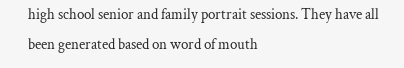high school senior and family portrait sessions. They have all been generated based on word of mouth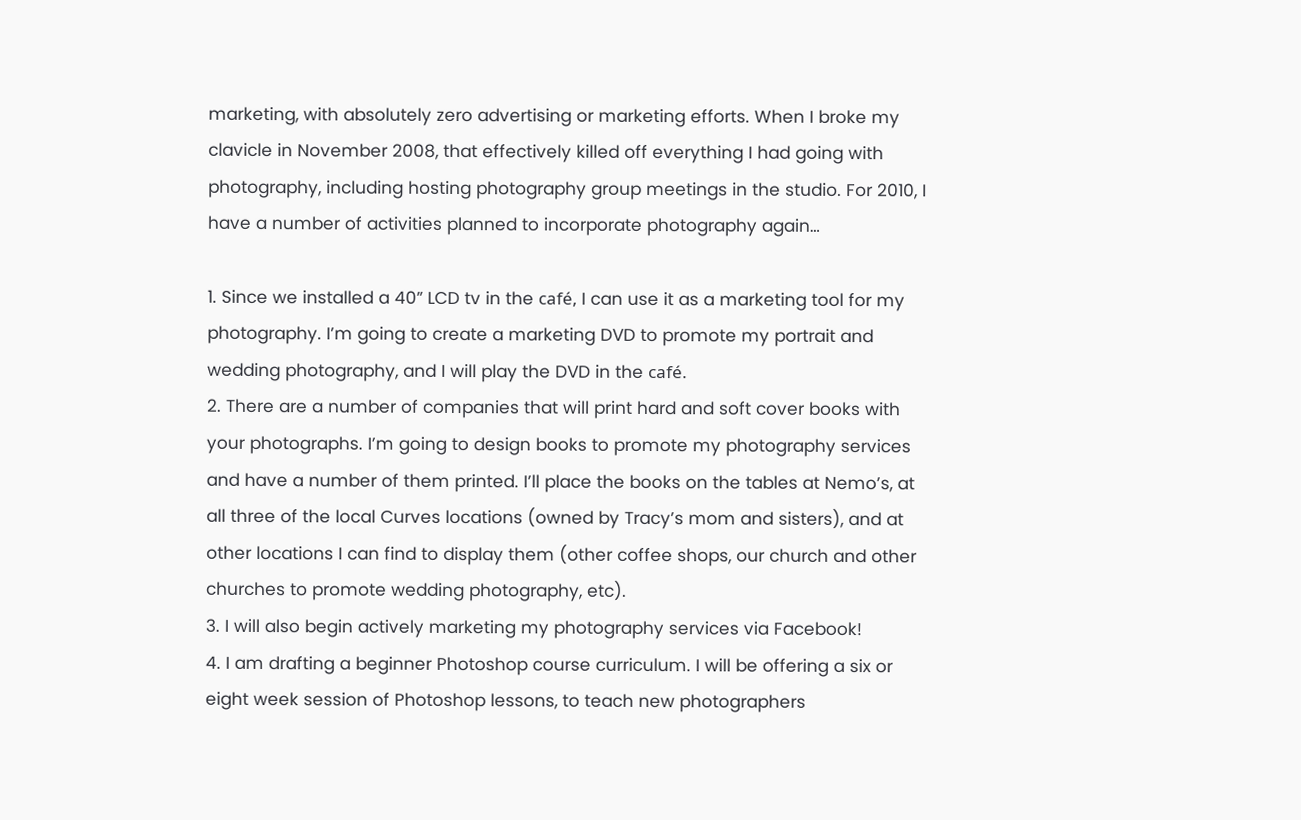marketing, with absolutely zero advertising or marketing efforts. When I broke my clavicle in November 2008, that effectively killed off everything I had going with photography, including hosting photography group meetings in the studio. For 2010, I have a number of activities planned to incorporate photography again…

1. Since we installed a 40” LCD tv in the café, I can use it as a marketing tool for my photography. I’m going to create a marketing DVD to promote my portrait and wedding photography, and I will play the DVD in the café.
2. There are a number of companies that will print hard and soft cover books with your photographs. I’m going to design books to promote my photography services and have a number of them printed. I’ll place the books on the tables at Nemo’s, at all three of the local Curves locations (owned by Tracy’s mom and sisters), and at other locations I can find to display them (other coffee shops, our church and other churches to promote wedding photography, etc).
3. I will also begin actively marketing my photography services via Facebook!
4. I am drafting a beginner Photoshop course curriculum. I will be offering a six or eight week session of Photoshop lessons, to teach new photographers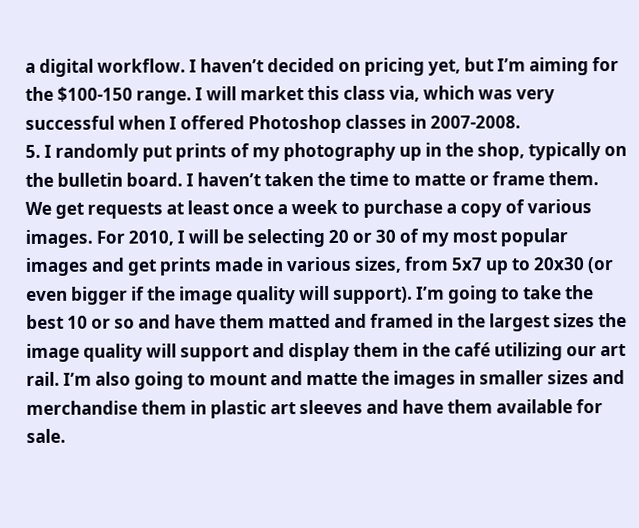a digital workflow. I haven’t decided on pricing yet, but I’m aiming for the $100-150 range. I will market this class via, which was very successful when I offered Photoshop classes in 2007-2008.
5. I randomly put prints of my photography up in the shop, typically on the bulletin board. I haven’t taken the time to matte or frame them. We get requests at least once a week to purchase a copy of various images. For 2010, I will be selecting 20 or 30 of my most popular images and get prints made in various sizes, from 5x7 up to 20x30 (or even bigger if the image quality will support). I’m going to take the best 10 or so and have them matted and framed in the largest sizes the image quality will support and display them in the café utilizing our art rail. I’m also going to mount and matte the images in smaller sizes and merchandise them in plastic art sleeves and have them available for sale.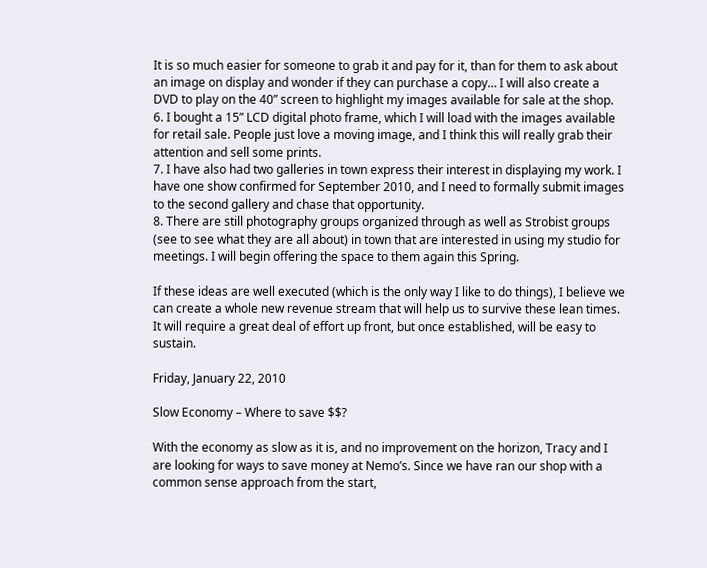It is so much easier for someone to grab it and pay for it, than for them to ask about an image on display and wonder if they can purchase a copy… I will also create a DVD to play on the 40” screen to highlight my images available for sale at the shop.
6. I bought a 15” LCD digital photo frame, which I will load with the images available for retail sale. People just love a moving image, and I think this will really grab their attention and sell some prints.
7. I have also had two galleries in town express their interest in displaying my work. I have one show confirmed for September 2010, and I need to formally submit images to the second gallery and chase that opportunity.
8. There are still photography groups organized through as well as Strobist groups (see to see what they are all about) in town that are interested in using my studio for meetings. I will begin offering the space to them again this Spring.

If these ideas are well executed (which is the only way I like to do things), I believe we can create a whole new revenue stream that will help us to survive these lean times. It will require a great deal of effort up front, but once established, will be easy to sustain.

Friday, January 22, 2010

Slow Economy – Where to save $$?

With the economy as slow as it is, and no improvement on the horizon, Tracy and I are looking for ways to save money at Nemo’s. Since we have ran our shop with a common sense approach from the start,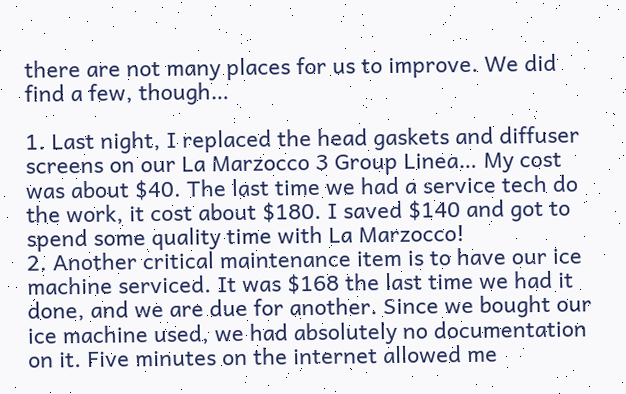there are not many places for us to improve. We did find a few, though…

1. Last night, I replaced the head gaskets and diffuser screens on our La Marzocco 3 Group Linea… My cost was about $40. The last time we had a service tech do the work, it cost about $180. I saved $140 and got to spend some quality time with La Marzocco!
2. Another critical maintenance item is to have our ice machine serviced. It was $168 the last time we had it done, and we are due for another. Since we bought our ice machine used, we had absolutely no documentation on it. Five minutes on the internet allowed me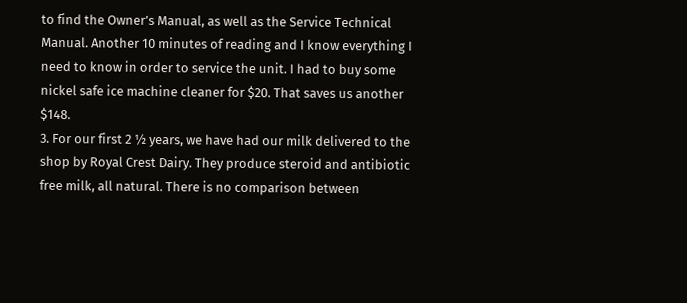to find the Owner’s Manual, as well as the Service Technical Manual. Another 10 minutes of reading and I know everything I need to know in order to service the unit. I had to buy some nickel safe ice machine cleaner for $20. That saves us another $148.
3. For our first 2 ½ years, we have had our milk delivered to the shop by Royal Crest Dairy. They produce steroid and antibiotic free milk, all natural. There is no comparison between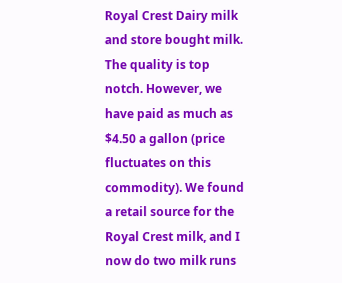Royal Crest Dairy milk and store bought milk. The quality is top notch. However, we have paid as much as $4.50 a gallon (price fluctuates on this commodity). We found a retail source for the Royal Crest milk, and I now do two milk runs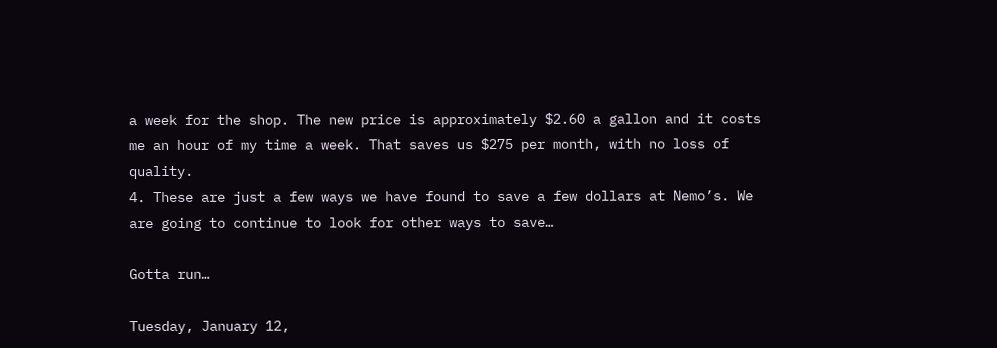a week for the shop. The new price is approximately $2.60 a gallon and it costs me an hour of my time a week. That saves us $275 per month, with no loss of quality.
4. These are just a few ways we have found to save a few dollars at Nemo’s. We are going to continue to look for other ways to save…

Gotta run…

Tuesday, January 12,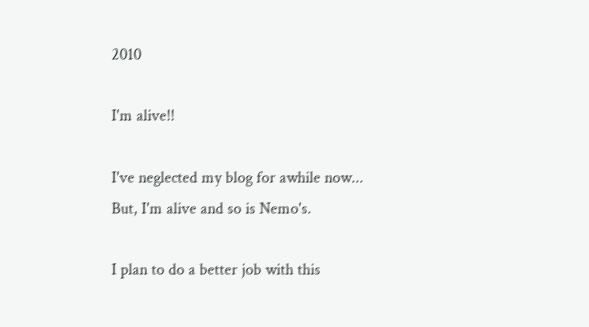2010

I'm alive!!

I've neglected my blog for awhile now...
But, I'm alive and so is Nemo's.

I plan to do a better job with this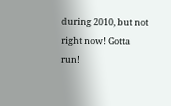during 2010, but not right now! Gotta run!